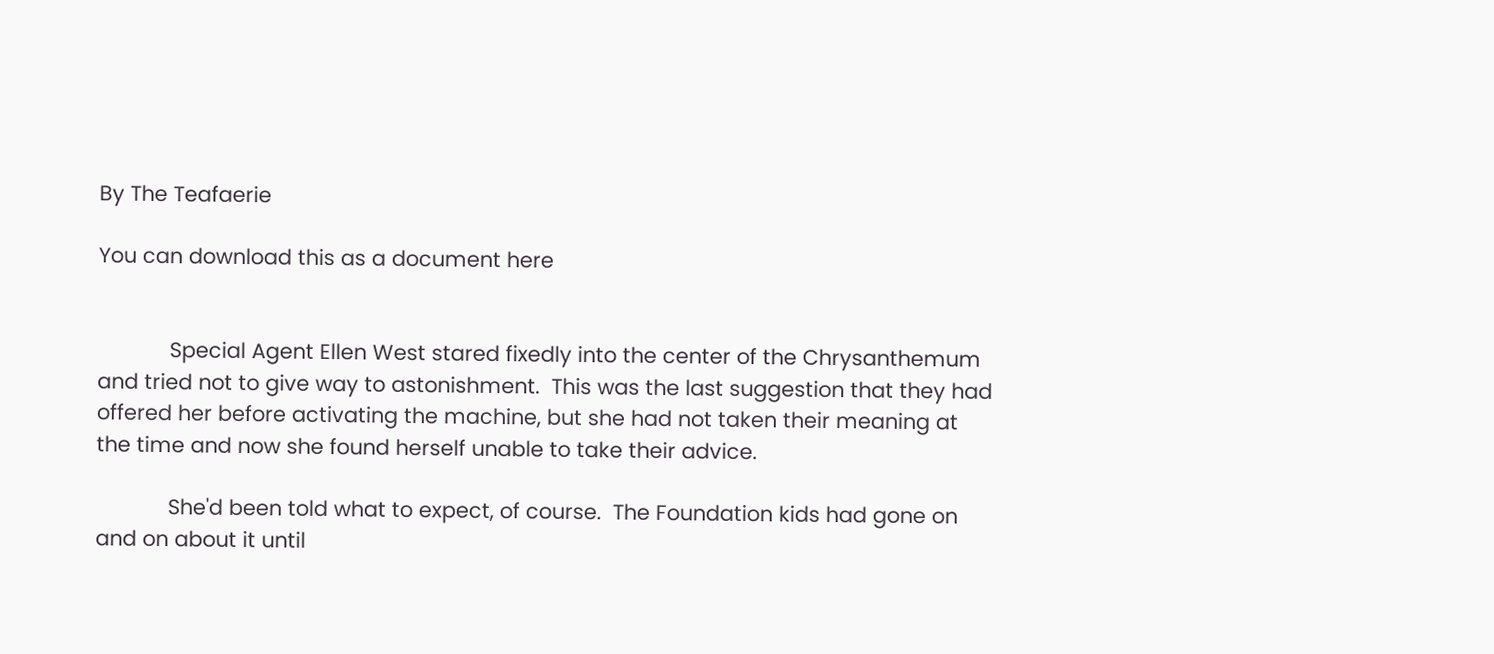By The Teafaerie

You can download this as a document here


            Special Agent Ellen West stared fixedly into the center of the Chrysanthemum and tried not to give way to astonishment.  This was the last suggestion that they had offered her before activating the machine, but she had not taken their meaning at the time and now she found herself unable to take their advice.

            She'd been told what to expect, of course.  The Foundation kids had gone on and on about it until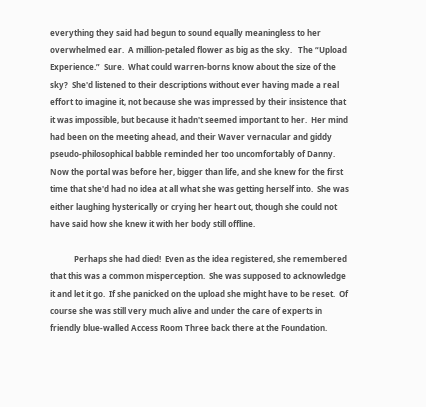everything they said had begun to sound equally meaningless to her overwhelmed ear.  A million-petaled flower as big as the sky.   The “Upload Experience.”  Sure.  What could warren-borns know about the size of the sky?  She'd listened to their descriptions without ever having made a real effort to imagine it, not because she was impressed by their insistence that it was impossible, but because it hadn't seemed important to her.  Her mind had been on the meeting ahead, and their Waver vernacular and giddy pseudo-philosophical babble reminded her too uncomfortably of Danny.  Now the portal was before her, bigger than life, and she knew for the first time that she'd had no idea at all what she was getting herself into.  She was either laughing hysterically or crying her heart out, though she could not have said how she knew it with her body still offline.

            Perhaps she had died!  Even as the idea registered, she remembered that this was a common misperception.  She was supposed to acknowledge it and let it go.  If she panicked on the upload she might have to be reset.  Of course she was still very much alive and under the care of experts in friendly blue-walled Access Room Three back there at the Foundation.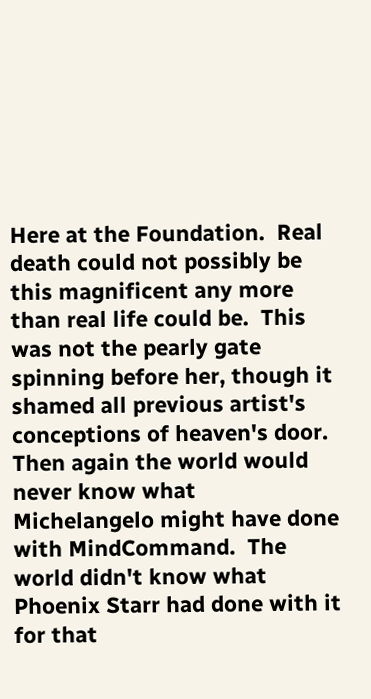Here at the Foundation.  Real death could not possibly be this magnificent any more than real life could be.  This was not the pearly gate spinning before her, though it shamed all previous artist's conceptions of heaven's door.  Then again the world would never know what Michelangelo might have done with MindCommand.  The world didn't know what Phoenix Starr had done with it for that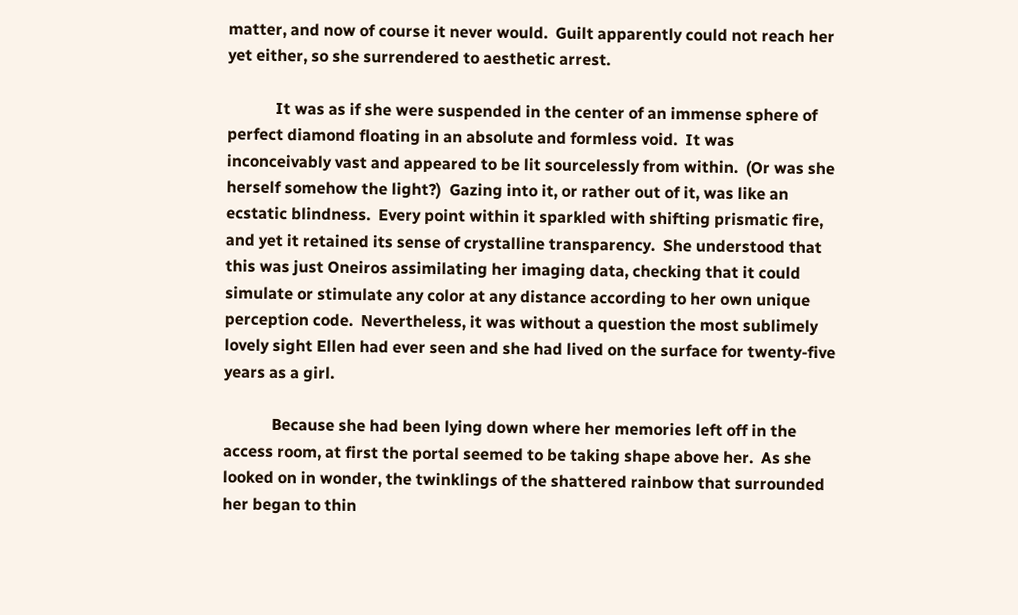matter, and now of course it never would.  Guilt apparently could not reach her yet either, so she surrendered to aesthetic arrest.

            It was as if she were suspended in the center of an immense sphere of perfect diamond floating in an absolute and formless void.  It was inconceivably vast and appeared to be lit sourcelessly from within.  (Or was she herself somehow the light?)  Gazing into it, or rather out of it, was like an ecstatic blindness.  Every point within it sparkled with shifting prismatic fire, and yet it retained its sense of crystalline transparency.  She understood that this was just Oneiros assimilating her imaging data, checking that it could simulate or stimulate any color at any distance according to her own unique perception code.  Nevertheless, it was without a question the most sublimely lovely sight Ellen had ever seen and she had lived on the surface for twenty-five years as a girl.

            Because she had been lying down where her memories left off in the access room, at first the portal seemed to be taking shape above her.  As she looked on in wonder, the twinklings of the shattered rainbow that surrounded her began to thin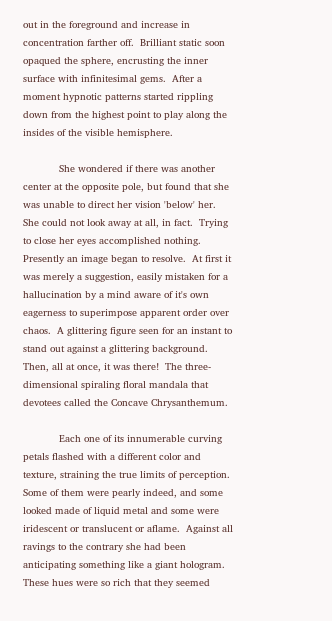out in the foreground and increase in concentration farther off.  Brilliant static soon opaqued the sphere, encrusting the inner surface with infinitesimal gems.  After a moment hypnotic patterns started rippling down from the highest point to play along the insides of the visible hemisphere.

            She wondered if there was another center at the opposite pole, but found that she was unable to direct her vision 'below' her.   She could not look away at all, in fact.  Trying to close her eyes accomplished nothing.  Presently an image began to resolve.  At first it was merely a suggestion, easily mistaken for a hallucination by a mind aware of it's own eagerness to superimpose apparent order over chaos.  A glittering figure seen for an instant to stand out against a glittering background.  Then, all at once, it was there!  The three-dimensional spiraling floral mandala that devotees called the Concave Chrysanthemum.

            Each one of its innumerable curving petals flashed with a different color and texture, straining the true limits of perception.  Some of them were pearly indeed, and some looked made of liquid metal and some were iridescent or translucent or aflame.  Against all ravings to the contrary she had been anticipating something like a giant hologram.  These hues were so rich that they seemed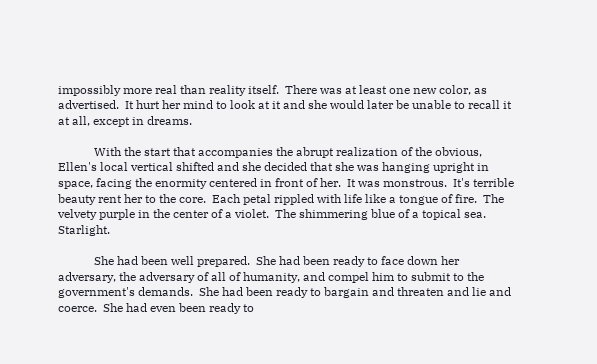impossibly more real than reality itself.  There was at least one new color, as advertised.  It hurt her mind to look at it and she would later be unable to recall it at all, except in dreams.

            With the start that accompanies the abrupt realization of the obvious, Ellen's local vertical shifted and she decided that she was hanging upright in space, facing the enormity centered in front of her.  It was monstrous.  It's terrible beauty rent her to the core.  Each petal rippled with life like a tongue of fire.  The velvety purple in the center of a violet.  The shimmering blue of a topical sea.  Starlight.

            She had been well prepared.  She had been ready to face down her adversary, the adversary of all of humanity, and compel him to submit to the government's demands.  She had been ready to bargain and threaten and lie and coerce.  She had even been ready to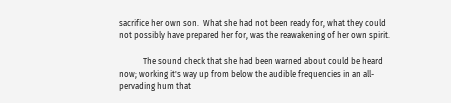sacrifice her own son.  What she had not been ready for, what they could not possibly have prepared her for, was the reawakening of her own spirit.

            The sound check that she had been warned about could be heard now; working it's way up from below the audible frequencies in an all-pervading hum that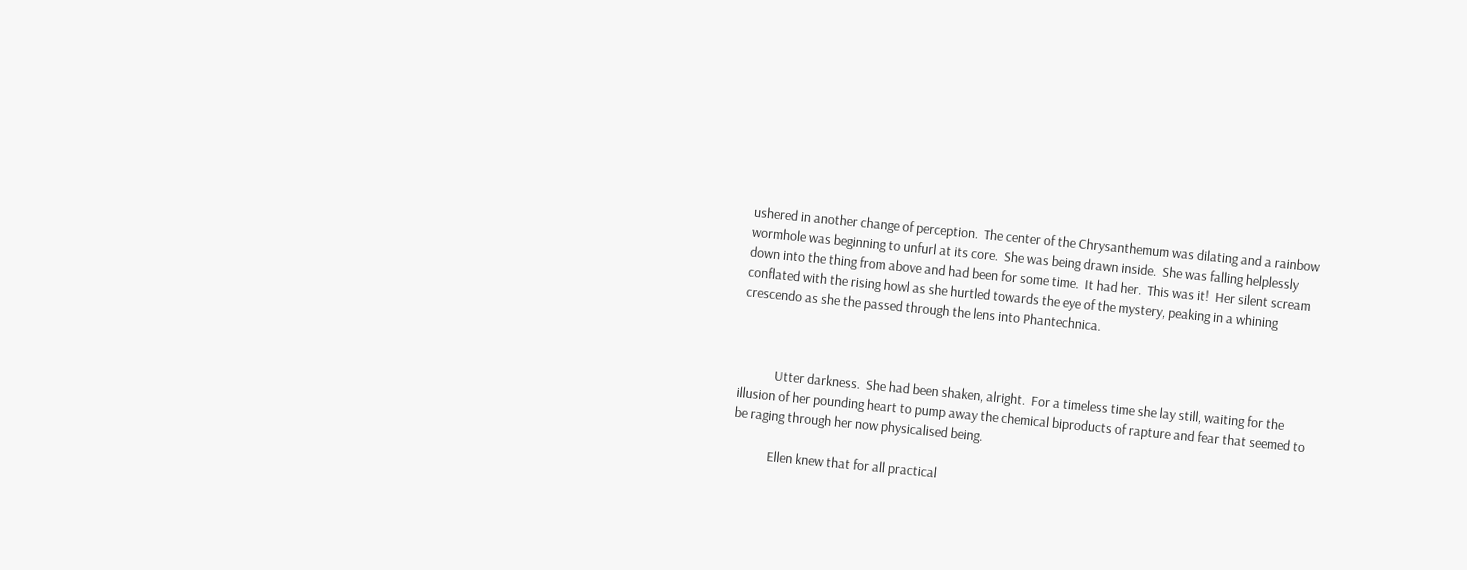ushered in another change of perception.  The center of the Chrysanthemum was dilating and a rainbow wormhole was beginning to unfurl at its core.  She was being drawn inside.  She was falling helplessly down into the thing from above and had been for some time.  It had her.  This was it!  Her silent scream conflated with the rising howl as she hurtled towards the eye of the mystery, peaking in a whining crescendo as she the passed through the lens into Phantechnica.



            Utter darkness.  She had been shaken, alright.  For a timeless time she lay still, waiting for the illusion of her pounding heart to pump away the chemical biproducts of rapture and fear that seemed to be raging through her now physicalised being.

            Ellen knew that for all practical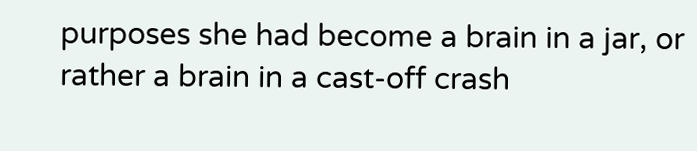purposes she had become a brain in a jar, or rather a brain in a cast-off crash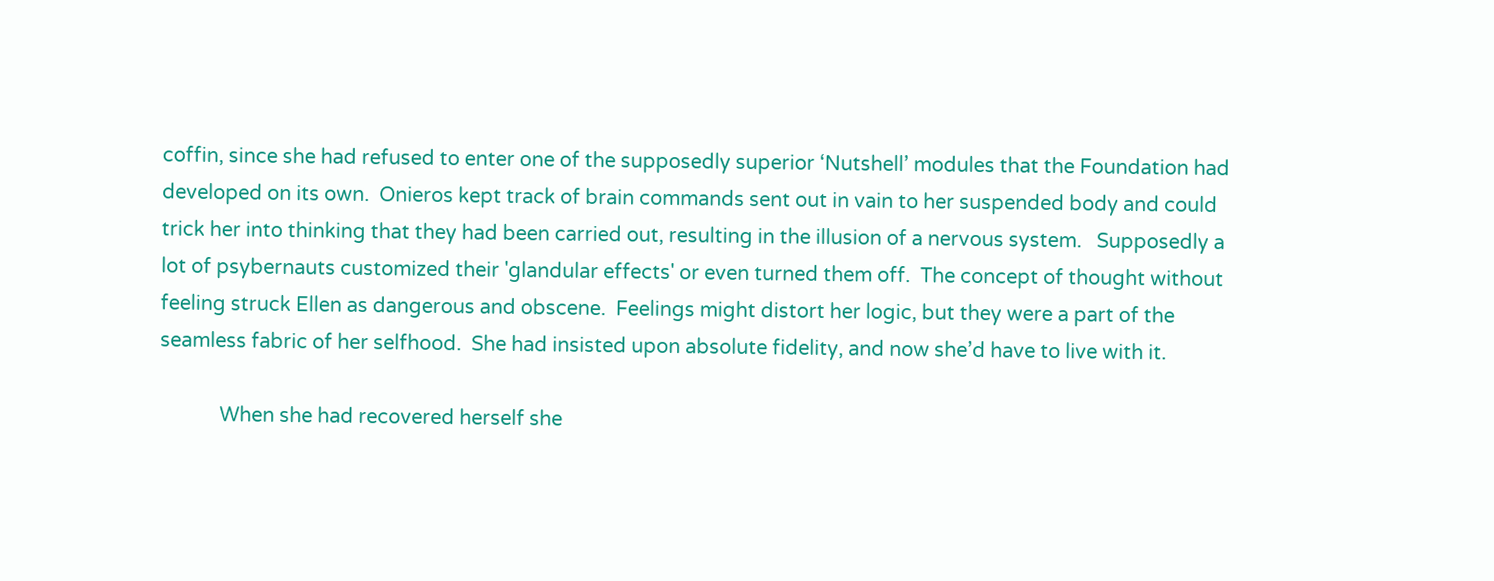coffin, since she had refused to enter one of the supposedly superior ‘Nutshell’ modules that the Foundation had developed on its own.  Onieros kept track of brain commands sent out in vain to her suspended body and could trick her into thinking that they had been carried out, resulting in the illusion of a nervous system.   Supposedly a lot of psybernauts customized their 'glandular effects' or even turned them off.  The concept of thought without feeling struck Ellen as dangerous and obscene.  Feelings might distort her logic, but they were a part of the seamless fabric of her selfhood.  She had insisted upon absolute fidelity, and now she’d have to live with it.

            When she had recovered herself she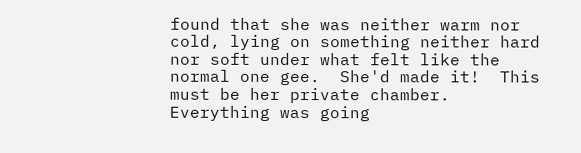found that she was neither warm nor cold, lying on something neither hard nor soft under what felt like the normal one gee.  She'd made it!  This must be her private chamber.  Everything was going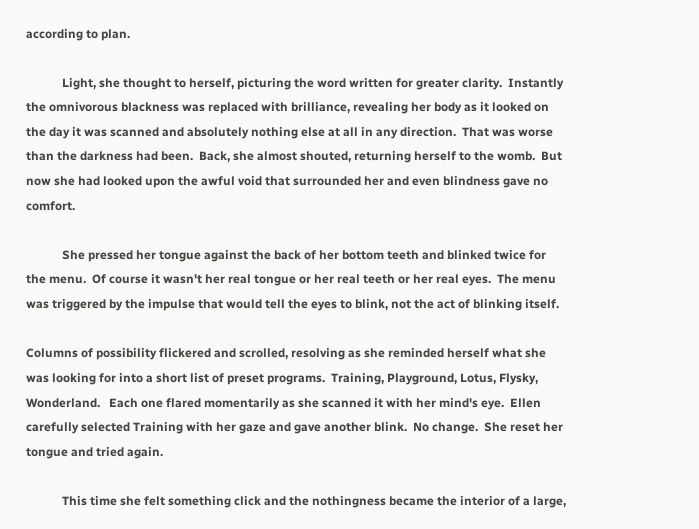according to plan.

            Light, she thought to herself, picturing the word written for greater clarity.  Instantly the omnivorous blackness was replaced with brilliance, revealing her body as it looked on the day it was scanned and absolutely nothing else at all in any direction.  That was worse than the darkness had been.  Back, she almost shouted, returning herself to the womb.  But now she had looked upon the awful void that surrounded her and even blindness gave no comfort.

            She pressed her tongue against the back of her bottom teeth and blinked twice for the menu.  Of course it wasn't her real tongue or her real teeth or her real eyes.  The menu was triggered by the impulse that would tell the eyes to blink, not the act of blinking itself.

Columns of possibility flickered and scrolled, resolving as she reminded herself what she was looking for into a short list of preset programs.  Training, Playground, Lotus, Flysky, Wonderland.   Each one flared momentarily as she scanned it with her mind's eye.  Ellen carefully selected Training with her gaze and gave another blink.  No change.  She reset her tongue and tried again.

            This time she felt something click and the nothingness became the interior of a large,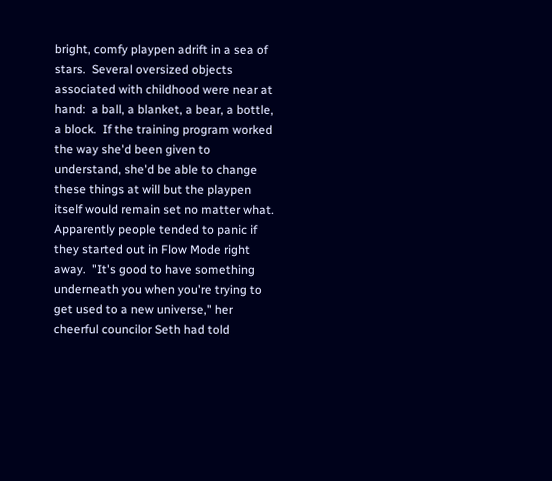bright, comfy playpen adrift in a sea of stars.  Several oversized objects associated with childhood were near at hand:  a ball, a blanket, a bear, a bottle, a block.  If the training program worked the way she'd been given to understand, she'd be able to change these things at will but the playpen itself would remain set no matter what.  Apparently people tended to panic if they started out in Flow Mode right away.  "It's good to have something underneath you when you're trying to get used to a new universe," her cheerful councilor Seth had told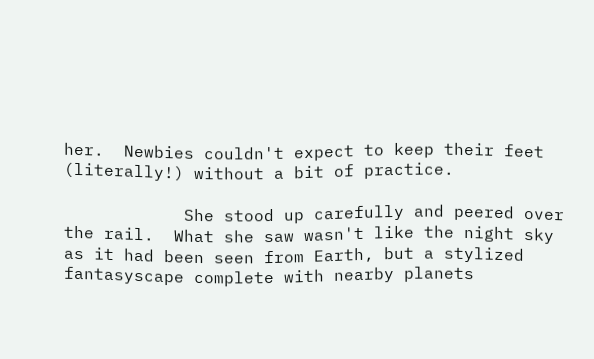her.  Newbies couldn't expect to keep their feet (literally!) without a bit of practice.

            She stood up carefully and peered over the rail.  What she saw wasn't like the night sky as it had been seen from Earth, but a stylized fantasyscape complete with nearby planets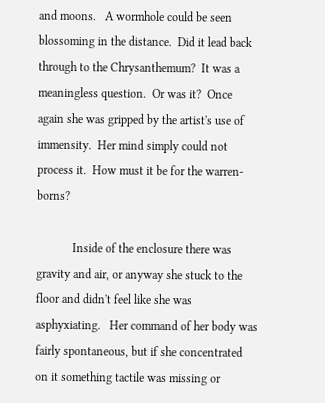and moons.   A wormhole could be seen blossoming in the distance.  Did it lead back through to the Chrysanthemum?  It was a meaningless question.  Or was it?  Once again she was gripped by the artist's use of immensity.  Her mind simply could not process it.  How must it be for the warren-borns?

            Inside of the enclosure there was gravity and air, or anyway she stuck to the floor and didn't feel like she was asphyxiating.   Her command of her body was fairly spontaneous, but if she concentrated on it something tactile was missing or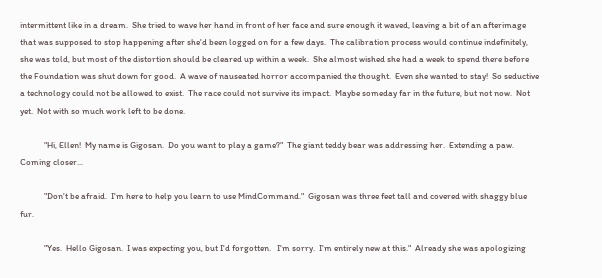intermittent like in a dream.  She tried to wave her hand in front of her face and sure enough it waved, leaving a bit of an afterimage that was supposed to stop happening after she'd been logged on for a few days.  The calibration process would continue indefinitely, she was told, but most of the distortion should be cleared up within a week.  She almost wished she had a week to spend there before the Foundation was shut down for good.  A wave of nauseated horror accompanied the thought.  Even she wanted to stay!  So seductive a technology could not be allowed to exist.  The race could not survive its impact.  Maybe someday far in the future, but not now.  Not yet.  Not with so much work left to be done.

            "Hi, Ellen!  My name is Gigosan.  Do you want to play a game?"  The giant teddy bear was addressing her.  Extending a paw.  Coming closer...

            "Don't be afraid.  I'm here to help you learn to use MindCommand."  Gigosan was three feet tall and covered with shaggy blue fur.

            "Yes.  Hello Gigosan.  I was expecting you, but I'd forgotten.   I'm sorry.  I'm entirely new at this."  Already she was apologizing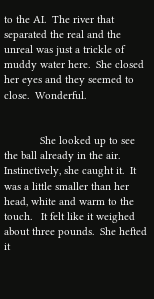to the AI.  The river that separated the real and the unreal was just a trickle of muddy water here.  She closed her eyes and they seemed to close.  Wonderful.


            She looked up to see the ball already in the air.  Instinctively, she caught it.  It was a little smaller than her head, white and warm to the touch.   It felt like it weighed about three pounds.  She hefted it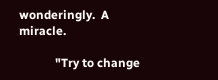wonderingly.  A miracle.

            "Try to change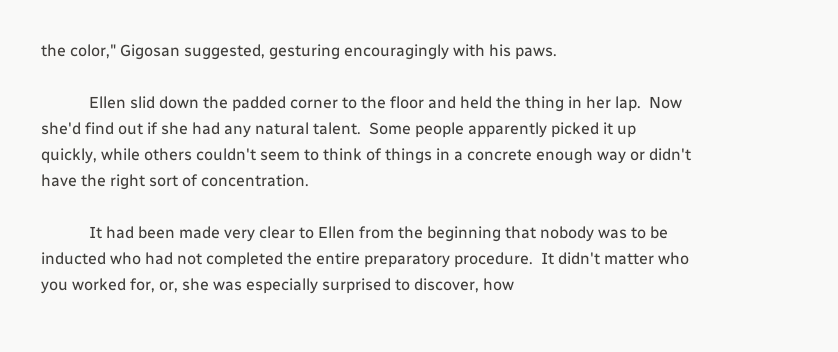the color," Gigosan suggested, gesturing encouragingly with his paws.

            Ellen slid down the padded corner to the floor and held the thing in her lap.  Now she'd find out if she had any natural talent.  Some people apparently picked it up quickly, while others couldn't seem to think of things in a concrete enough way or didn't have the right sort of concentration.

            It had been made very clear to Ellen from the beginning that nobody was to be inducted who had not completed the entire preparatory procedure.  It didn't matter who you worked for, or, she was especially surprised to discover, how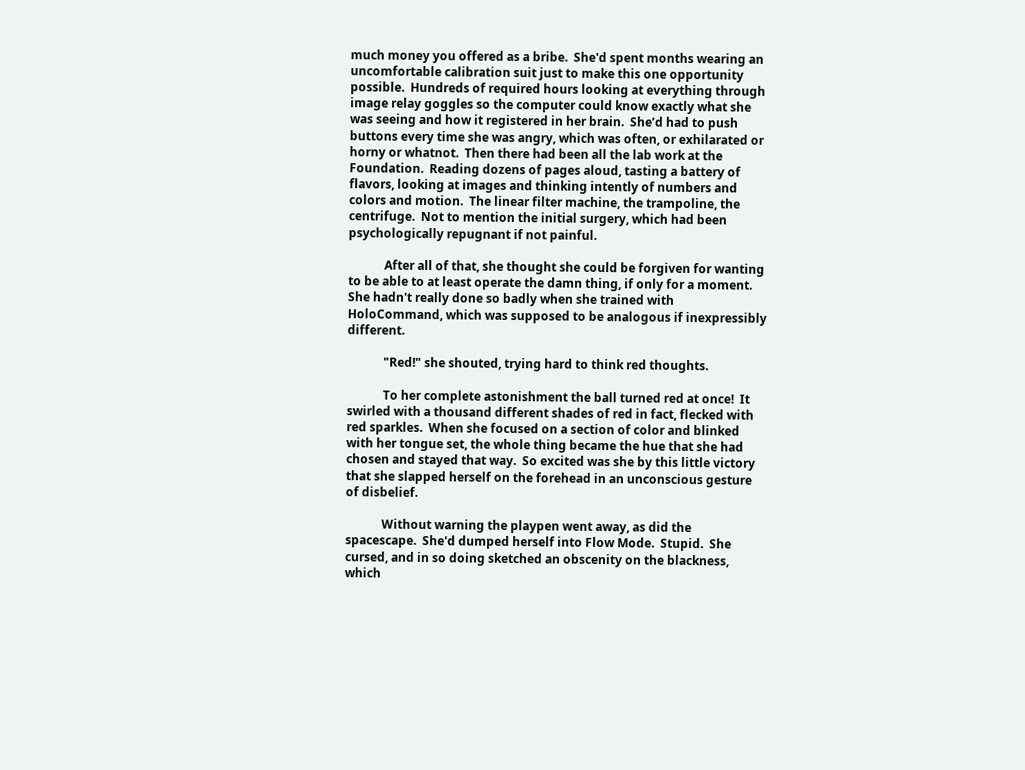much money you offered as a bribe.  She'd spent months wearing an uncomfortable calibration suit just to make this one opportunity possible.  Hundreds of required hours looking at everything through image relay goggles so the computer could know exactly what she was seeing and how it registered in her brain.  She’d had to push buttons every time she was angry, which was often, or exhilarated or horny or whatnot.  Then there had been all the lab work at the Foundation.  Reading dozens of pages aloud, tasting a battery of flavors, looking at images and thinking intently of numbers and colors and motion.  The linear filter machine, the trampoline, the centrifuge.  Not to mention the initial surgery, which had been psychologically repugnant if not painful.

            After all of that, she thought she could be forgiven for wanting to be able to at least operate the damn thing, if only for a moment.  She hadn't really done so badly when she trained with HoloCommand, which was supposed to be analogous if inexpressibly different.

            "Red!" she shouted, trying hard to think red thoughts.

            To her complete astonishment the ball turned red at once!  It swirled with a thousand different shades of red in fact, flecked with red sparkles.  When she focused on a section of color and blinked with her tongue set, the whole thing became the hue that she had chosen and stayed that way.  So excited was she by this little victory that she slapped herself on the forehead in an unconscious gesture of disbelief.

            Without warning the playpen went away, as did the spacescape.  She'd dumped herself into Flow Mode.  Stupid.  She cursed, and in so doing sketched an obscenity on the blackness, which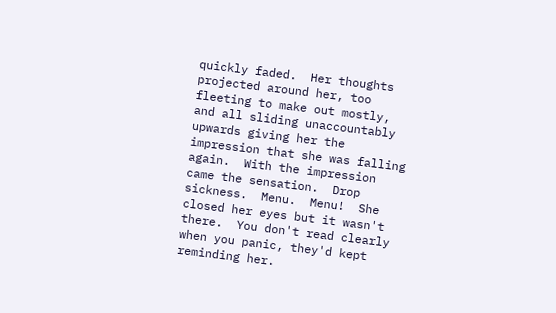quickly faded.  Her thoughts projected around her, too fleeting to make out mostly, and all sliding unaccountably upwards giving her the impression that she was falling again.  With the impression came the sensation.  Drop sickness.  Menu.  Menu!  She closed her eyes but it wasn't there.  You don't read clearly when you panic, they'd kept reminding her.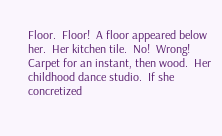Floor.  Floor!  A floor appeared below her.  Her kitchen tile.  No!  Wrong!  Carpet for an instant, then wood.  Her childhood dance studio.  If she concretized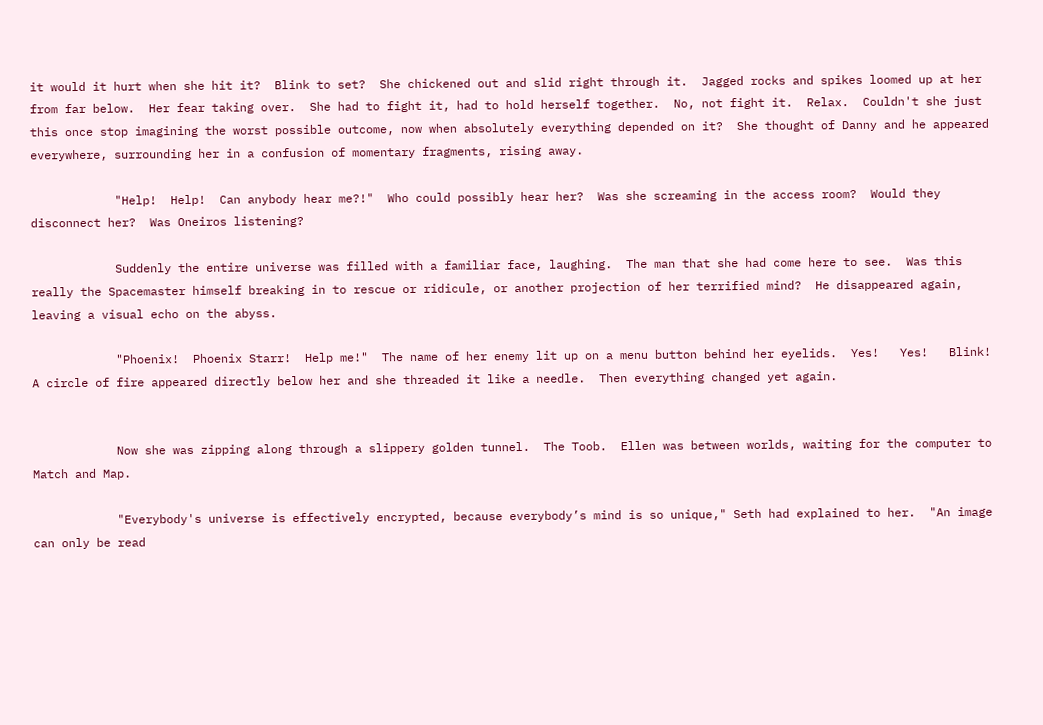it would it hurt when she hit it?  Blink to set?  She chickened out and slid right through it.  Jagged rocks and spikes loomed up at her from far below.  Her fear taking over.  She had to fight it, had to hold herself together.  No, not fight it.  Relax.  Couldn't she just this once stop imagining the worst possible outcome, now when absolutely everything depended on it?  She thought of Danny and he appeared everywhere, surrounding her in a confusion of momentary fragments, rising away.

            "Help!  Help!  Can anybody hear me?!"  Who could possibly hear her?  Was she screaming in the access room?  Would they disconnect her?  Was Oneiros listening?

            Suddenly the entire universe was filled with a familiar face, laughing.  The man that she had come here to see.  Was this really the Spacemaster himself breaking in to rescue or ridicule, or another projection of her terrified mind?  He disappeared again, leaving a visual echo on the abyss.

            "Phoenix!  Phoenix Starr!  Help me!"  The name of her enemy lit up on a menu button behind her eyelids.  Yes!   Yes!   Blink!   A circle of fire appeared directly below her and she threaded it like a needle.  Then everything changed yet again.


            Now she was zipping along through a slippery golden tunnel.  The Toob.  Ellen was between worlds, waiting for the computer to Match and Map.

            "Everybody's universe is effectively encrypted, because everybody’s mind is so unique," Seth had explained to her.  "An image can only be read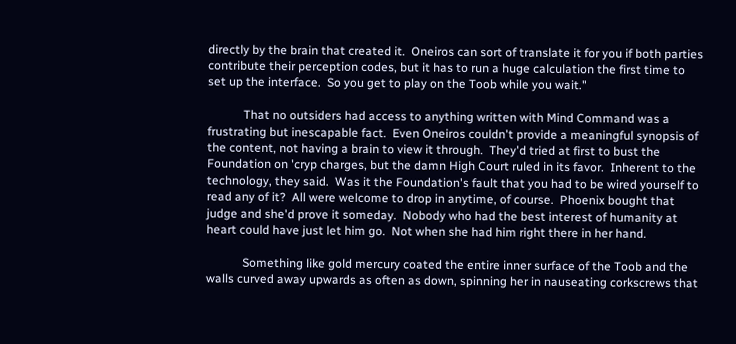directly by the brain that created it.  Oneiros can sort of translate it for you if both parties contribute their perception codes, but it has to run a huge calculation the first time to set up the interface.  So you get to play on the Toob while you wait."

            That no outsiders had access to anything written with Mind Command was a frustrating but inescapable fact.  Even Oneiros couldn't provide a meaningful synopsis of the content, not having a brain to view it through.  They'd tried at first to bust the Foundation on 'cryp charges, but the damn High Court ruled in its favor.  Inherent to the technology, they said.  Was it the Foundation's fault that you had to be wired yourself to read any of it?  All were welcome to drop in anytime, of course.  Phoenix bought that judge and she'd prove it someday.  Nobody who had the best interest of humanity at heart could have just let him go.  Not when she had him right there in her hand.

            Something like gold mercury coated the entire inner surface of the Toob and the walls curved away upwards as often as down, spinning her in nauseating corkscrews that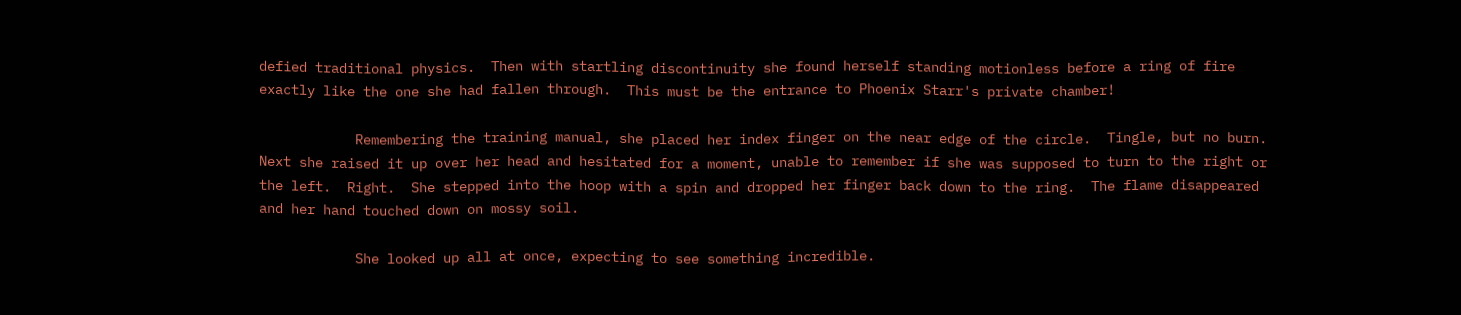defied traditional physics.  Then with startling discontinuity she found herself standing motionless before a ring of fire exactly like the one she had fallen through.  This must be the entrance to Phoenix Starr's private chamber!

            Remembering the training manual, she placed her index finger on the near edge of the circle.  Tingle, but no burn.  Next she raised it up over her head and hesitated for a moment, unable to remember if she was supposed to turn to the right or the left.  Right.  She stepped into the hoop with a spin and dropped her finger back down to the ring.  The flame disappeared and her hand touched down on mossy soil.

            She looked up all at once, expecting to see something incredible.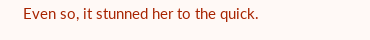Even so, it stunned her to the quick.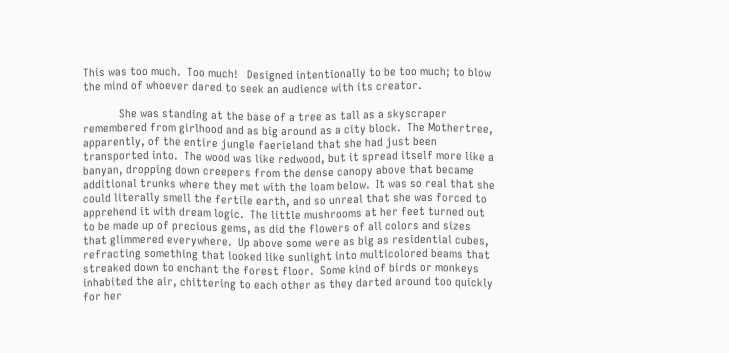This was too much.  Too much!   Designed intentionally to be too much; to blow the mind of whoever dared to seek an audience with its creator.

            She was standing at the base of a tree as tall as a skyscraper remembered from girlhood and as big around as a city block.  The Mothertree, apparently, of the entire jungle faerieland that she had just been transported into.  The wood was like redwood, but it spread itself more like a banyan, dropping down creepers from the dense canopy above that became additional trunks where they met with the loam below.  It was so real that she could literally smell the fertile earth, and so unreal that she was forced to apprehend it with dream logic.  The little mushrooms at her feet turned out to be made up of precious gems, as did the flowers of all colors and sizes that glimmered everywhere.  Up above some were as big as residential cubes, refracting something that looked like sunlight into multicolored beams that streaked down to enchant the forest floor.  Some kind of birds or monkeys inhabited the air, chittering to each other as they darted around too quickly for her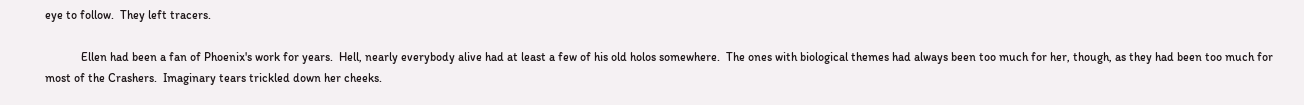eye to follow.  They left tracers.

            Ellen had been a fan of Phoenix's work for years.  Hell, nearly everybody alive had at least a few of his old holos somewhere.  The ones with biological themes had always been too much for her, though, as they had been too much for most of the Crashers.  Imaginary tears trickled down her cheeks.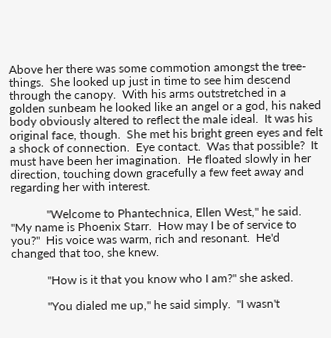Above her there was some commotion amongst the tree-things.  She looked up just in time to see him descend through the canopy.  With his arms outstretched in a golden sunbeam he looked like an angel or a god, his naked body obviously altered to reflect the male ideal.  It was his original face, though.  She met his bright green eyes and felt a shock of connection.  Eye contact.  Was that possible?  It must have been her imagination.  He floated slowly in her direction, touching down gracefully a few feet away and regarding her with interest.

            "Welcome to Phantechnica, Ellen West," he said.  "My name is Phoenix Starr.  How may I be of service to you?"  His voice was warm, rich and resonant.  He'd changed that too, she knew.

            "How is it that you know who I am?" she asked.

            "You dialed me up," he said simply.  "I wasn't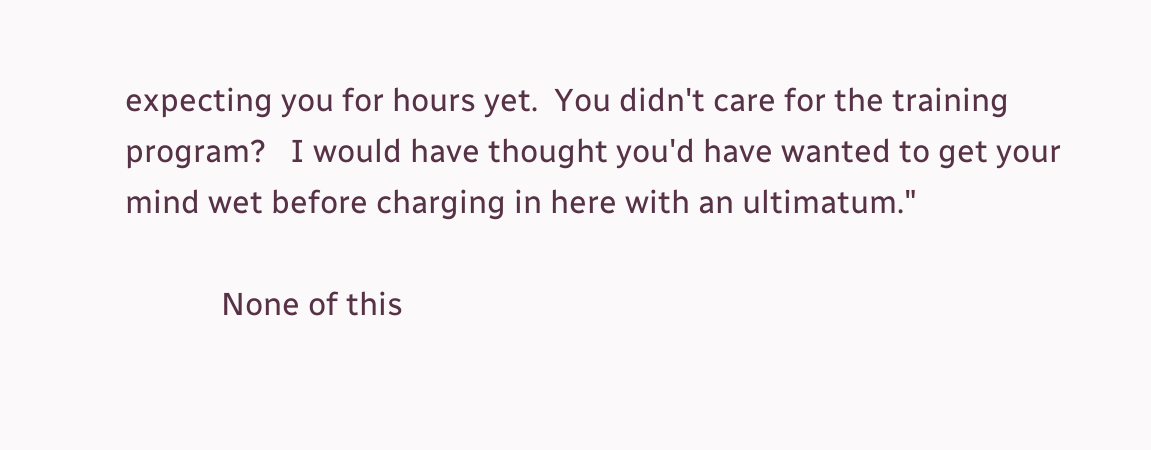expecting you for hours yet.  You didn't care for the training program?   I would have thought you'd have wanted to get your mind wet before charging in here with an ultimatum."

            None of this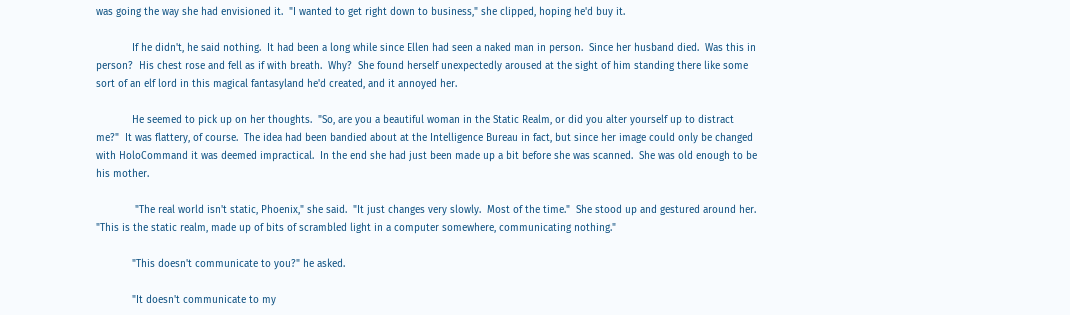was going the way she had envisioned it.  "I wanted to get right down to business," she clipped, hoping he'd buy it.

            If he didn't, he said nothing.  It had been a long while since Ellen had seen a naked man in person.  Since her husband died.  Was this in person?  His chest rose and fell as if with breath.  Why?  She found herself unexpectedly aroused at the sight of him standing there like some sort of an elf lord in this magical fantasyland he'd created, and it annoyed her.

            He seemed to pick up on her thoughts.  "So, are you a beautiful woman in the Static Realm, or did you alter yourself up to distract me?"  It was flattery, of course.  The idea had been bandied about at the Intelligence Bureau in fact, but since her image could only be changed with HoloCommand it was deemed impractical.  In the end she had just been made up a bit before she was scanned.  She was old enough to be his mother.

             "The real world isn't static, Phoenix," she said.  "It just changes very slowly.  Most of the time."  She stood up and gestured around her.  "This is the static realm, made up of bits of scrambled light in a computer somewhere, communicating nothing."

            "This doesn't communicate to you?" he asked.

            "It doesn't communicate to my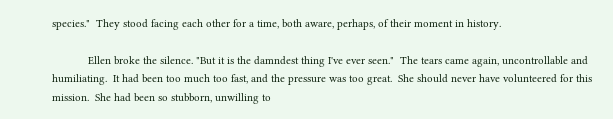species."  They stood facing each other for a time, both aware, perhaps, of their moment in history.

            Ellen broke the silence. "But it is the damndest thing I've ever seen."  The tears came again, uncontrollable and humiliating.  It had been too much too fast, and the pressure was too great.  She should never have volunteered for this mission.  She had been so stubborn, unwilling to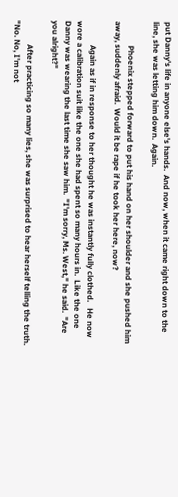put Danny's life in anyone else's hands.  And now, when it came right down to the line, she was letting him down.  Again.

            Phoenix stepped forward to put his hand on her shoulder and she pushed him away, suddenly afraid.  Would it be rape if he took her here, now?

            Again as if in response to her thought he was instantly fully clothed.   He now wore a calibration suit like the one she had spent so many hours in.  Like the one Danny was wearing the last time she saw him.  "I'm sorry, Ms. West," he said.  "Are you alright?"

            After practicing so many lies, she was surprised to hear herself telling the truth.  "No. No, I'm not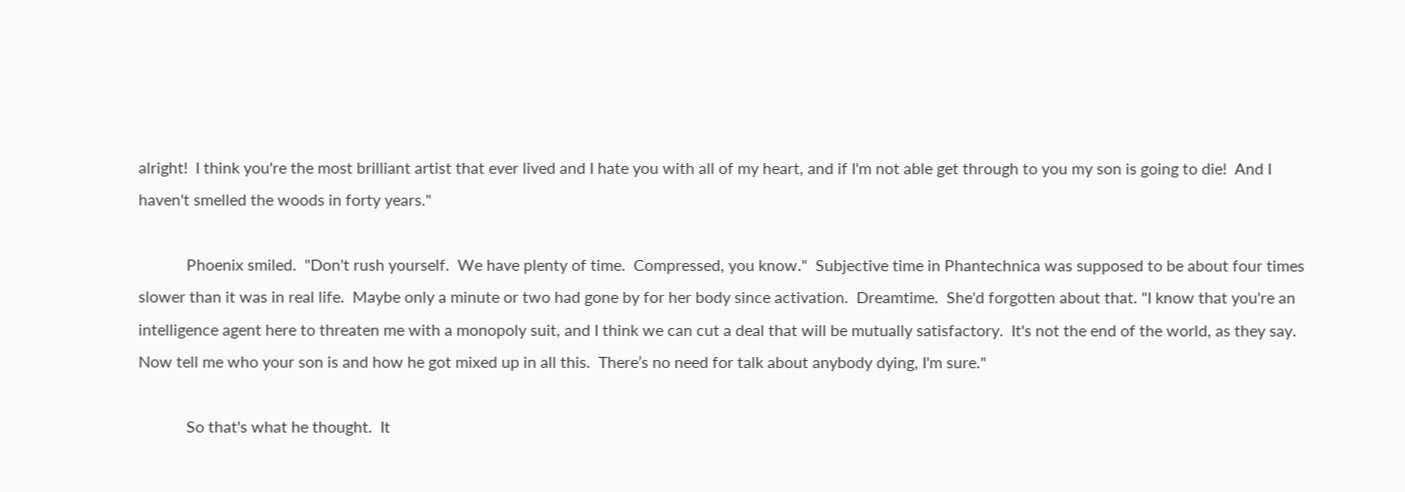alright!  I think you're the most brilliant artist that ever lived and I hate you with all of my heart, and if I'm not able get through to you my son is going to die!  And I haven't smelled the woods in forty years."

            Phoenix smiled.  "Don't rush yourself.  We have plenty of time.  Compressed, you know."  Subjective time in Phantechnica was supposed to be about four times slower than it was in real life.  Maybe only a minute or two had gone by for her body since activation.  Dreamtime.  She'd forgotten about that. "I know that you're an intelligence agent here to threaten me with a monopoly suit, and I think we can cut a deal that will be mutually satisfactory.  It's not the end of the world, as they say.  Now tell me who your son is and how he got mixed up in all this.  There’s no need for talk about anybody dying, I'm sure."

            So that's what he thought.  It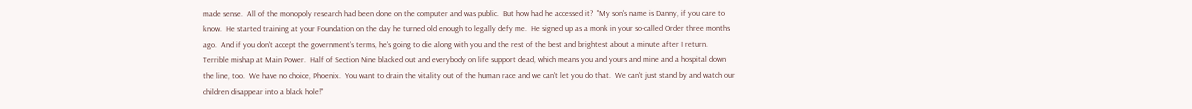made sense.  All of the monopoly research had been done on the computer and was public.  But how had he accessed it?  "My son's name is Danny, if you care to know.  He started training at your Foundation on the day he turned old enough to legally defy me.  He signed up as a monk in your so-called Order three months ago.  And if you don't accept the government’s terms, he's going to die along with you and the rest of the best and brightest about a minute after I return.  Terrible mishap at Main Power.  Half of Section Nine blacked out and everybody on life support dead, which means you and yours and mine and a hospital down the line, too.  We have no choice, Phoenix.  You want to drain the vitality out of the human race and we can't let you do that.  We can't just stand by and watch our children disappear into a black hole!"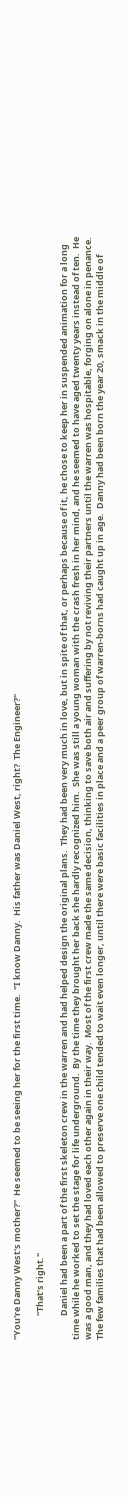"You're Danny West's mother?"  He seemed to be seeing her for the first time.  "I know Danny.  His father was Daniel West, right?  The Engineer?"

            "That’s right."

            Daniel had been a part of the first skeleton crew in the warren and had helped design the original plans.  They had been very much in love, but in spite of that, or perhaps because of it, he chose to keep her in suspended animation for a long time while he worked to set the stage for life underground.  By the time they brought her back she hardly recognized him.  She was still a young woman with the crash fresh in her mind, and he seemed to have aged twenty years instead of ten.  He was a good man, and they had loved each other again in their way.  Most of the first crew made the same decision, thinking to save both air and suffering by not reviving their partners until the warren was hospitable, forging on alone in penance.  The few families that had been allowed to preserve one child tended to wait even longer, until there were basic facilities in place and a peer group of warren-borns had caught up in age.  Danny had been born the year 20, smack in the middle of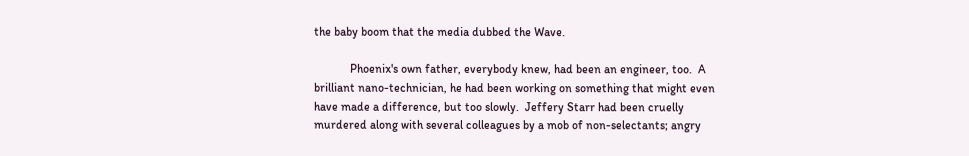the baby boom that the media dubbed the Wave.

            Phoenix's own father, everybody knew, had been an engineer, too.  A brilliant nano-technician, he had been working on something that might even have made a difference, but too slowly.  Jeffery Starr had been cruelly murdered along with several colleagues by a mob of non-selectants; angry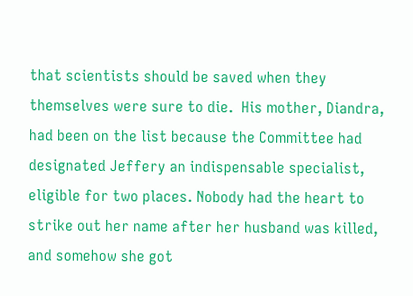that scientists should be saved when they themselves were sure to die.  His mother, Diandra, had been on the list because the Committee had designated Jeffery an indispensable specialist, eligible for two places. Nobody had the heart to strike out her name after her husband was killed, and somehow she got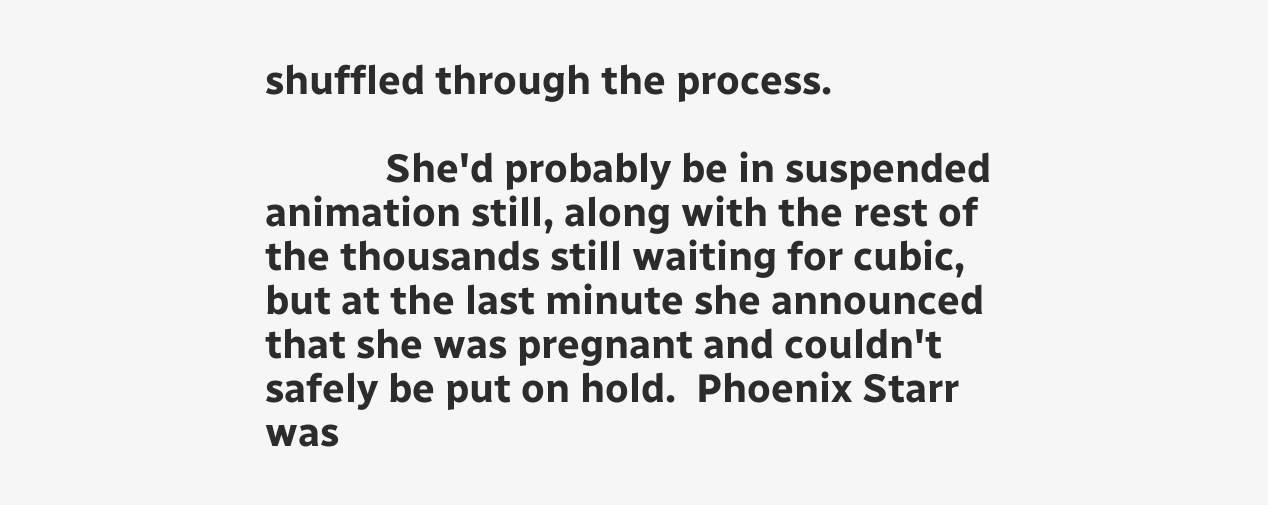shuffled through the process.

            She'd probably be in suspended animation still, along with the rest of the thousands still waiting for cubic, but at the last minute she announced that she was pregnant and couldn't safely be put on hold.  Phoenix Starr was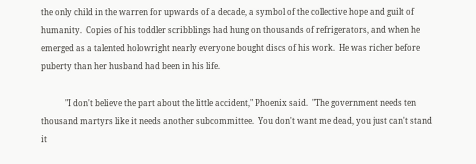the only child in the warren for upwards of a decade, a symbol of the collective hope and guilt of humanity.  Copies of his toddler scribblings had hung on thousands of refrigerators, and when he emerged as a talented holowright nearly everyone bought discs of his work.  He was richer before puberty than her husband had been in his life.

            "I don't believe the part about the little accident," Phoenix said.  "The government needs ten thousand martyrs like it needs another subcommittee.  You don't want me dead, you just can't stand it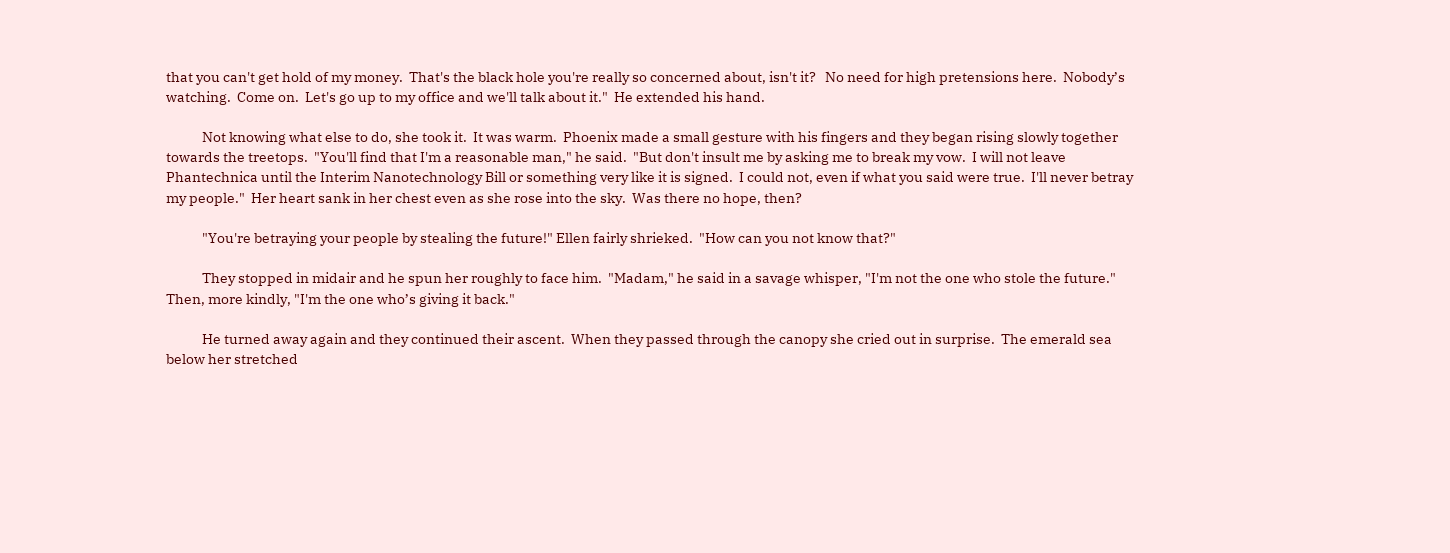that you can't get hold of my money.  That's the black hole you're really so concerned about, isn't it?   No need for high pretensions here.  Nobody’s watching.  Come on.  Let's go up to my office and we'll talk about it."  He extended his hand.

            Not knowing what else to do, she took it.  It was warm.  Phoenix made a small gesture with his fingers and they began rising slowly together towards the treetops.  "You'll find that I'm a reasonable man," he said.  "But don't insult me by asking me to break my vow.  I will not leave Phantechnica until the Interim Nanotechnology Bill or something very like it is signed.  I could not, even if what you said were true.  I'll never betray my people."  Her heart sank in her chest even as she rose into the sky.  Was there no hope, then?

            "You're betraying your people by stealing the future!" Ellen fairly shrieked.  "How can you not know that?"

            They stopped in midair and he spun her roughly to face him.  "Madam," he said in a savage whisper, "I'm not the one who stole the future."  Then, more kindly, "I'm the one who’s giving it back."

            He turned away again and they continued their ascent.  When they passed through the canopy she cried out in surprise.  The emerald sea below her stretched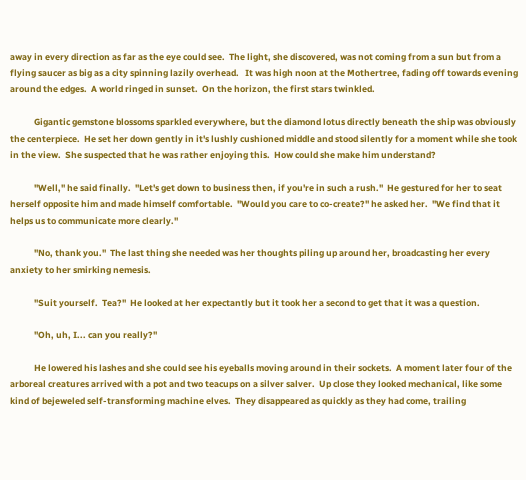away in every direction as far as the eye could see.  The light, she discovered, was not coming from a sun but from a flying saucer as big as a city spinning lazily overhead.   It was high noon at the Mothertree, fading off towards evening around the edges.  A world ringed in sunset.  On the horizon, the first stars twinkled.

            Gigantic gemstone blossoms sparkled everywhere, but the diamond lotus directly beneath the ship was obviously the centerpiece.  He set her down gently in it's lushly cushioned middle and stood silently for a moment while she took in the view.  She suspected that he was rather enjoying this.  How could she make him understand?

            "Well," he said finally.  "Let's get down to business then, if you're in such a rush."  He gestured for her to seat herself opposite him and made himself comfortable.  "Would you care to co-create?" he asked her.  "We find that it helps us to communicate more clearly."

            "No, thank you."  The last thing she needed was her thoughts piling up around her, broadcasting her every anxiety to her smirking nemesis.

            "Suit yourself.  Tea?"  He looked at her expectantly but it took her a second to get that it was a question.

            "Oh, uh, I... can you really?"

            He lowered his lashes and she could see his eyeballs moving around in their sockets.  A moment later four of the arboreal creatures arrived with a pot and two teacups on a silver salver.  Up close they looked mechanical, like some kind of bejeweled self-transforming machine elves.  They disappeared as quickly as they had come, trailing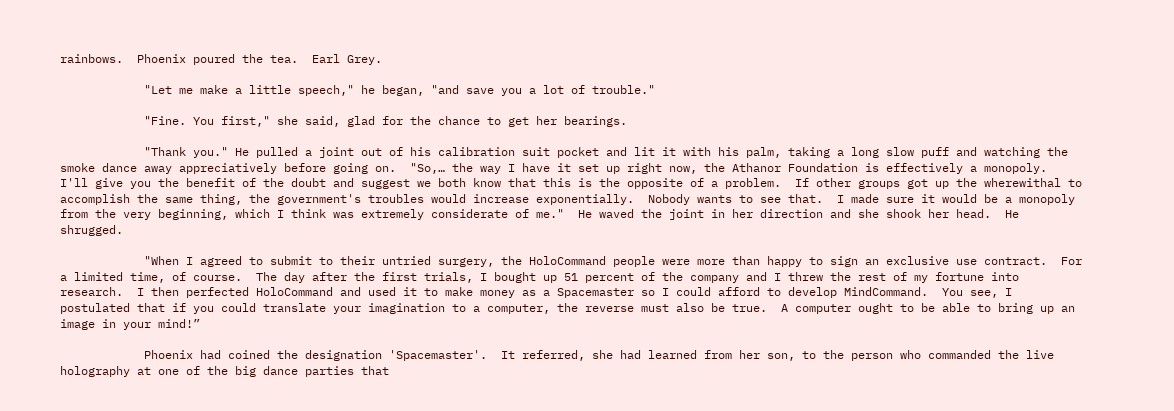rainbows.  Phoenix poured the tea.  Earl Grey.

            "Let me make a little speech," he began, "and save you a lot of trouble."

            "Fine. You first," she said, glad for the chance to get her bearings.

            "Thank you." He pulled a joint out of his calibration suit pocket and lit it with his palm, taking a long slow puff and watching the smoke dance away appreciatively before going on.  "So,… the way I have it set up right now, the Athanor Foundation is effectively a monopoly.  I'll give you the benefit of the doubt and suggest we both know that this is the opposite of a problem.  If other groups got up the wherewithal to accomplish the same thing, the government's troubles would increase exponentially.  Nobody wants to see that.  I made sure it would be a monopoly from the very beginning, which I think was extremely considerate of me."  He waved the joint in her direction and she shook her head.  He shrugged.

            "When I agreed to submit to their untried surgery, the HoloCommand people were more than happy to sign an exclusive use contract.  For a limited time, of course.  The day after the first trials, I bought up 51 percent of the company and I threw the rest of my fortune into research.  I then perfected HoloCommand and used it to make money as a Spacemaster so I could afford to develop MindCommand.  You see, I postulated that if you could translate your imagination to a computer, the reverse must also be true.  A computer ought to be able to bring up an image in your mind!”

            Phoenix had coined the designation 'Spacemaster'.  It referred, she had learned from her son, to the person who commanded the live holography at one of the big dance parties that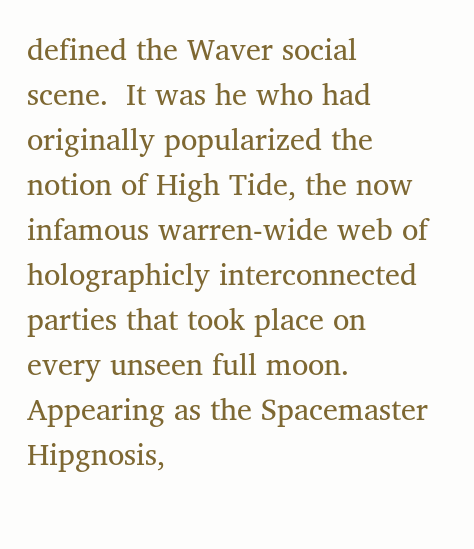defined the Waver social scene.  It was he who had originally popularized the notion of High Tide, the now infamous warren-wide web of holographicly interconnected parties that took place on every unseen full moon.  Appearing as the Spacemaster Hipgnosis,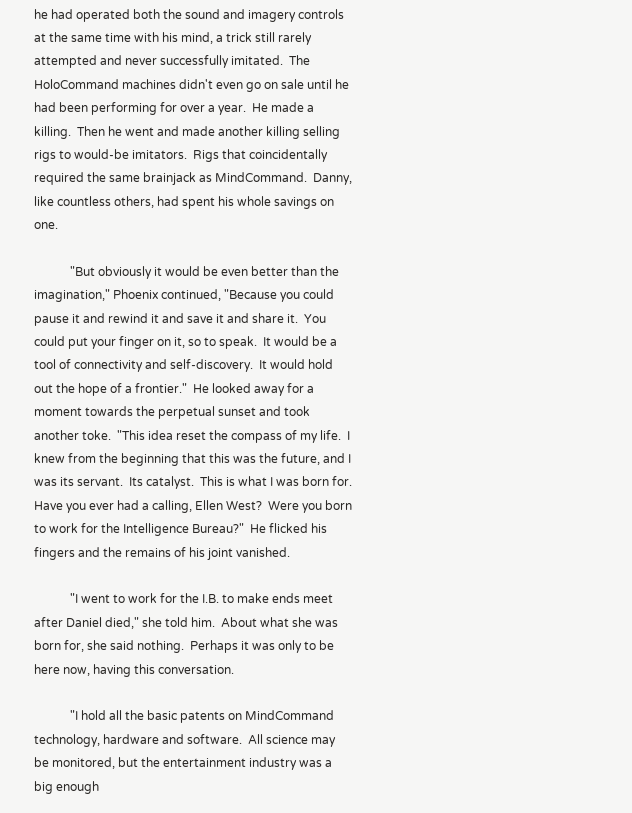he had operated both the sound and imagery controls at the same time with his mind, a trick still rarely attempted and never successfully imitated.  The HoloCommand machines didn't even go on sale until he had been performing for over a year.  He made a killing.  Then he went and made another killing selling rigs to would-be imitators.  Rigs that coincidentally required the same brainjack as MindCommand.  Danny, like countless others, had spent his whole savings on one.

            "But obviously it would be even better than the imagination," Phoenix continued, "Because you could pause it and rewind it and save it and share it.  You could put your finger on it, so to speak.  It would be a tool of connectivity and self-discovery.  It would hold out the hope of a frontier."  He looked away for a moment towards the perpetual sunset and took another toke.  "This idea reset the compass of my life.  I knew from the beginning that this was the future, and I was its servant.  Its catalyst.  This is what I was born for.   Have you ever had a calling, Ellen West?  Were you born to work for the Intelligence Bureau?"  He flicked his fingers and the remains of his joint vanished.

            "I went to work for the I.B. to make ends meet after Daniel died," she told him.  About what she was born for, she said nothing.  Perhaps it was only to be here now, having this conversation.

            "I hold all the basic patents on MindCommand technology, hardware and software.  All science may be monitored, but the entertainment industry was a big enough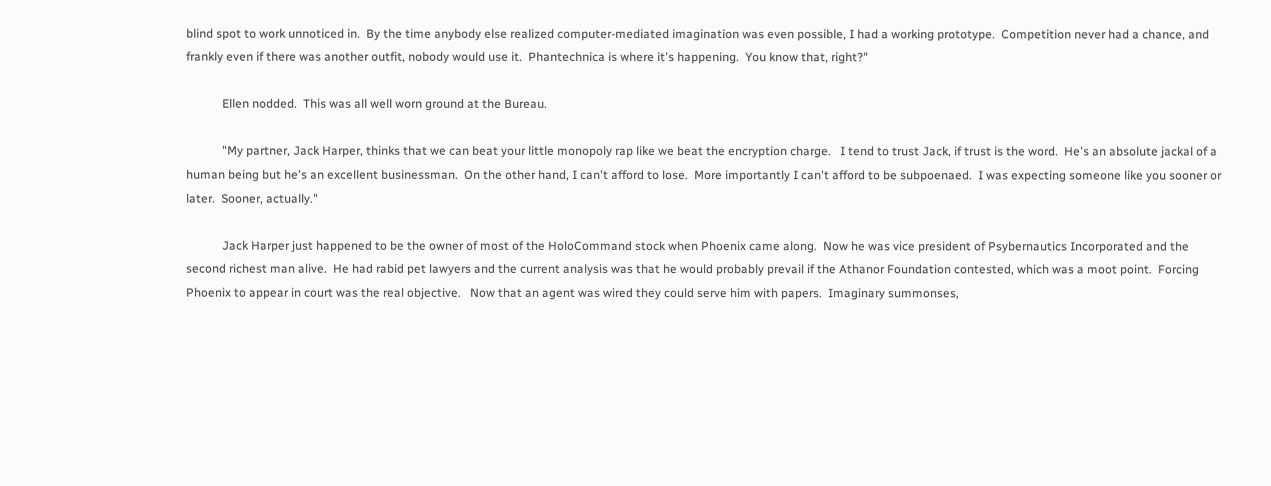blind spot to work unnoticed in.  By the time anybody else realized computer-mediated imagination was even possible, I had a working prototype.  Competition never had a chance, and frankly even if there was another outfit, nobody would use it.  Phantechnica is where it's happening.  You know that, right?"

            Ellen nodded.  This was all well worn ground at the Bureau.

            "My partner, Jack Harper, thinks that we can beat your little monopoly rap like we beat the encryption charge.   I tend to trust Jack, if trust is the word.  He's an absolute jackal of a human being but he's an excellent businessman.  On the other hand, I can't afford to lose.  More importantly I can't afford to be subpoenaed.  I was expecting someone like you sooner or later.  Sooner, actually."

            Jack Harper just happened to be the owner of most of the HoloCommand stock when Phoenix came along.  Now he was vice president of Psybernautics Incorporated and the second richest man alive.  He had rabid pet lawyers and the current analysis was that he would probably prevail if the Athanor Foundation contested, which was a moot point.  Forcing Phoenix to appear in court was the real objective.   Now that an agent was wired they could serve him with papers.  Imaginary summonses,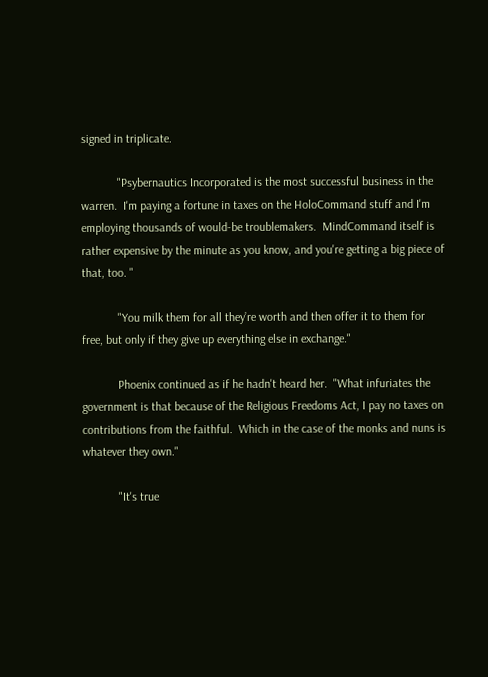signed in triplicate.

            "Psybernautics Incorporated is the most successful business in the warren.  I'm paying a fortune in taxes on the HoloCommand stuff and I'm employing thousands of would-be troublemakers.  MindCommand itself is rather expensive by the minute as you know, and you're getting a big piece of that, too. "

            "You milk them for all they’re worth and then offer it to them for free, but only if they give up everything else in exchange."

            Phoenix continued as if he hadn't heard her.  "What infuriates the government is that because of the Religious Freedoms Act, I pay no taxes on contributions from the faithful.  Which in the case of the monks and nuns is whatever they own."

            "It's true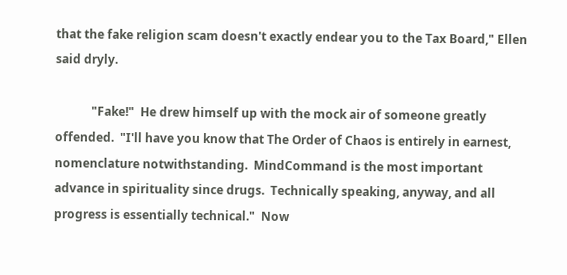that the fake religion scam doesn't exactly endear you to the Tax Board," Ellen said dryly.

            "Fake!"  He drew himself up with the mock air of someone greatly offended.  "I'll have you know that The Order of Chaos is entirely in earnest, nomenclature notwithstanding.  MindCommand is the most important advance in spirituality since drugs.  Technically speaking, anyway, and all progress is essentially technical."  Now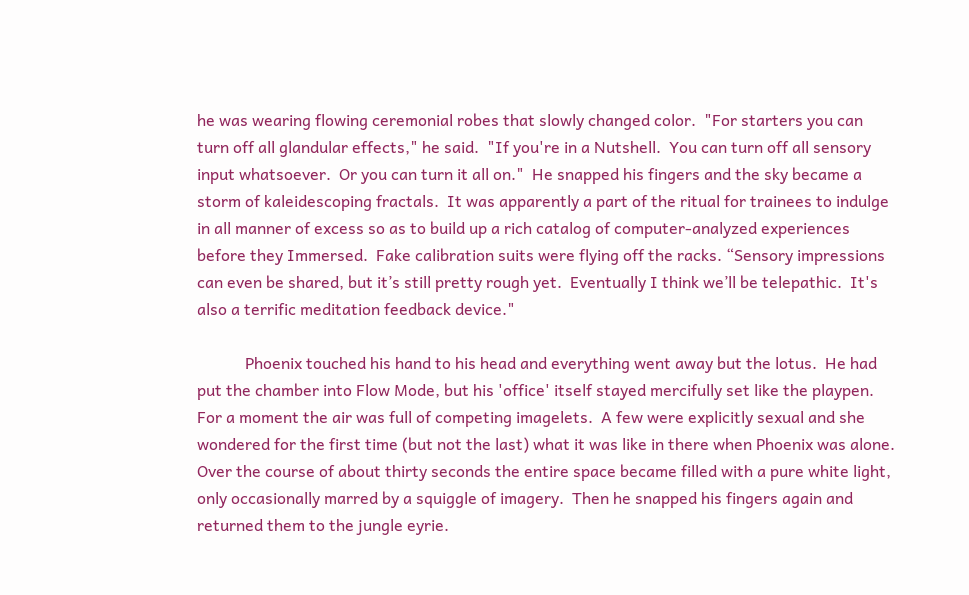he was wearing flowing ceremonial robes that slowly changed color.  "For starters you can turn off all glandular effects," he said.  "If you're in a Nutshell.  You can turn off all sensory input whatsoever.  Or you can turn it all on."  He snapped his fingers and the sky became a storm of kaleidescoping fractals.  It was apparently a part of the ritual for trainees to indulge in all manner of excess so as to build up a rich catalog of computer-analyzed experiences before they Immersed.  Fake calibration suits were flying off the racks. “Sensory impressions can even be shared, but it’s still pretty rough yet.  Eventually I think we’ll be telepathic.  It's also a terrific meditation feedback device."

            Phoenix touched his hand to his head and everything went away but the lotus.  He had put the chamber into Flow Mode, but his 'office' itself stayed mercifully set like the playpen.  For a moment the air was full of competing imagelets.  A few were explicitly sexual and she wondered for the first time (but not the last) what it was like in there when Phoenix was alone.  Over the course of about thirty seconds the entire space became filled with a pure white light, only occasionally marred by a squiggle of imagery.  Then he snapped his fingers again and returned them to the jungle eyrie.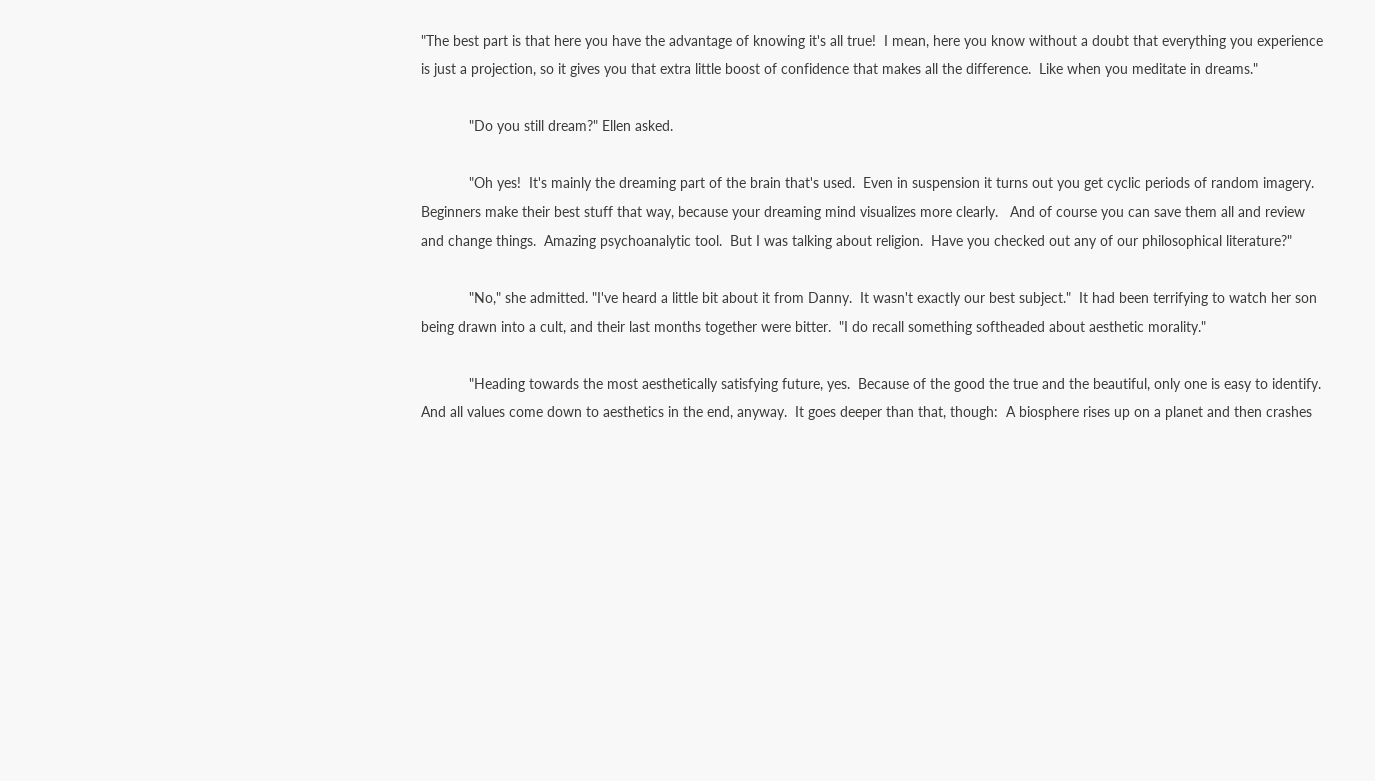"The best part is that here you have the advantage of knowing it's all true!  I mean, here you know without a doubt that everything you experience is just a projection, so it gives you that extra little boost of confidence that makes all the difference.  Like when you meditate in dreams."

            "Do you still dream?" Ellen asked.

            "Oh yes!  It's mainly the dreaming part of the brain that's used.  Even in suspension it turns out you get cyclic periods of random imagery.  Beginners make their best stuff that way, because your dreaming mind visualizes more clearly.   And of course you can save them all and review and change things.  Amazing psychoanalytic tool.  But I was talking about religion.  Have you checked out any of our philosophical literature?"

            "No," she admitted. "I've heard a little bit about it from Danny.  It wasn't exactly our best subject."  It had been terrifying to watch her son being drawn into a cult, and their last months together were bitter.  "I do recall something softheaded about aesthetic morality."

            "Heading towards the most aesthetically satisfying future, yes.  Because of the good the true and the beautiful, only one is easy to identify.  And all values come down to aesthetics in the end, anyway.  It goes deeper than that, though:  A biosphere rises up on a planet and then crashes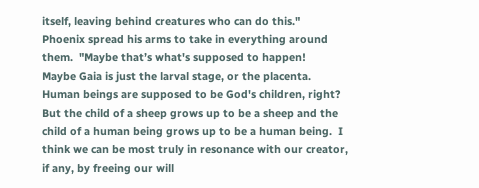itself, leaving behind creatures who can do this."  Phoenix spread his arms to take in everything around them.  "Maybe that’s what's supposed to happen!   Maybe Gaia is just the larval stage, or the placenta.  Human beings are supposed to be God's children, right?  But the child of a sheep grows up to be a sheep and the child of a human being grows up to be a human being.  I think we can be most truly in resonance with our creator, if any, by freeing our will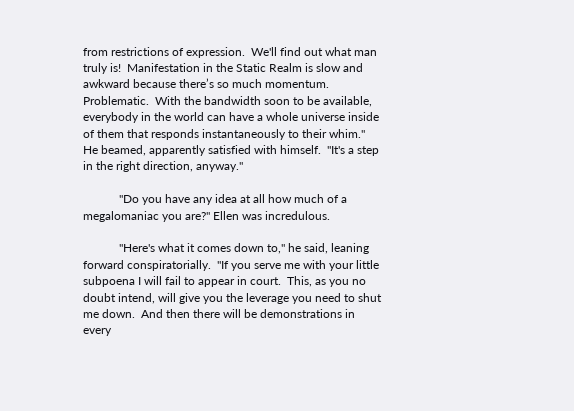from restrictions of expression.  We'll find out what man truly is!  Manifestation in the Static Realm is slow and awkward because there’s so much momentum.  Problematic.  With the bandwidth soon to be available, everybody in the world can have a whole universe inside of them that responds instantaneously to their whim."  He beamed, apparently satisfied with himself.  "It's a step in the right direction, anyway."

            "Do you have any idea at all how much of a megalomaniac you are?" Ellen was incredulous.

            "Here's what it comes down to," he said, leaning forward conspiratorially.  "If you serve me with your little subpoena I will fail to appear in court.  This, as you no doubt intend, will give you the leverage you need to shut me down.  And then there will be demonstrations in every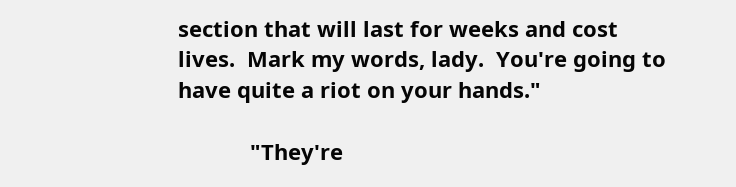section that will last for weeks and cost lives.  Mark my words, lady.  You're going to have quite a riot on your hands."

            "They're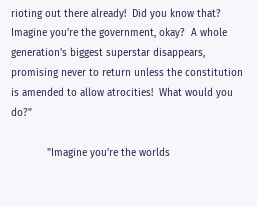rioting out there already!  Did you know that?  Imagine you're the government, okay?  A whole generation's biggest superstar disappears, promising never to return unless the constitution is amended to allow atrocities!  What would you do?"

            "Imagine you're the worlds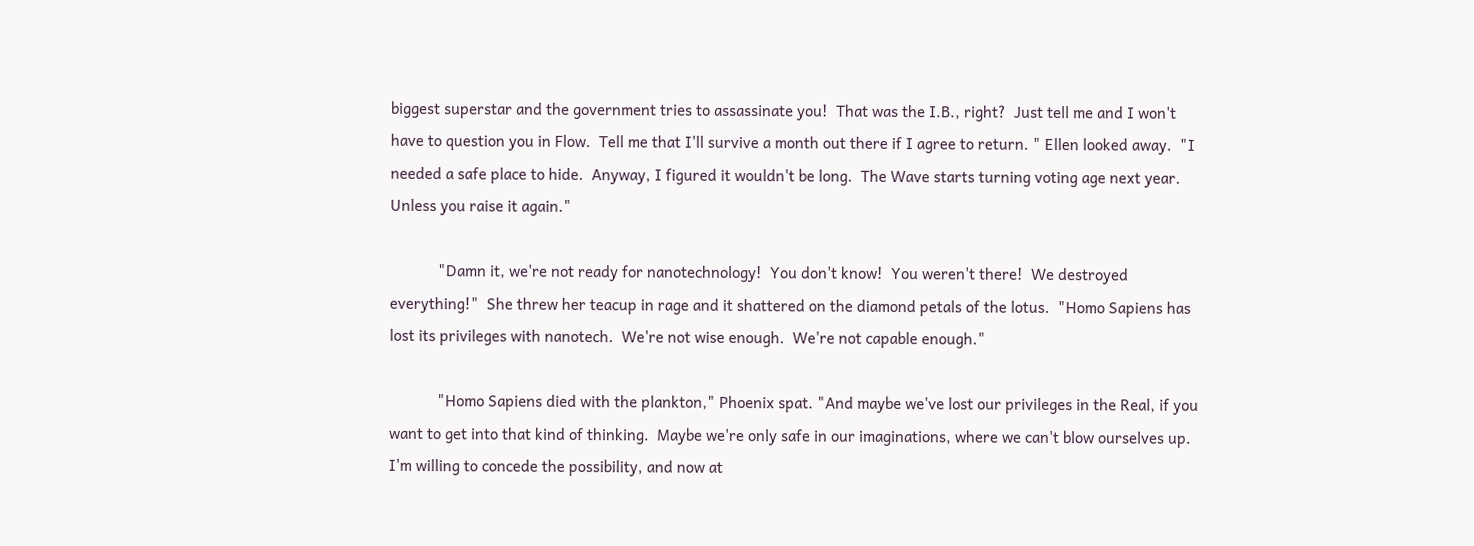biggest superstar and the government tries to assassinate you!  That was the I.B., right?  Just tell me and I won't have to question you in Flow.  Tell me that I'll survive a month out there if I agree to return. " Ellen looked away.  "I needed a safe place to hide.  Anyway, I figured it wouldn't be long.  The Wave starts turning voting age next year.  Unless you raise it again."

            "Damn it, we're not ready for nanotechnology!  You don't know!  You weren't there!  We destroyed everything!"  She threw her teacup in rage and it shattered on the diamond petals of the lotus.  "Homo Sapiens has lost its privileges with nanotech.  We're not wise enough.  We're not capable enough."

            "Homo Sapiens died with the plankton," Phoenix spat. "And maybe we've lost our privileges in the Real, if you want to get into that kind of thinking.  Maybe we're only safe in our imaginations, where we can't blow ourselves up.  I'm willing to concede the possibility, and now at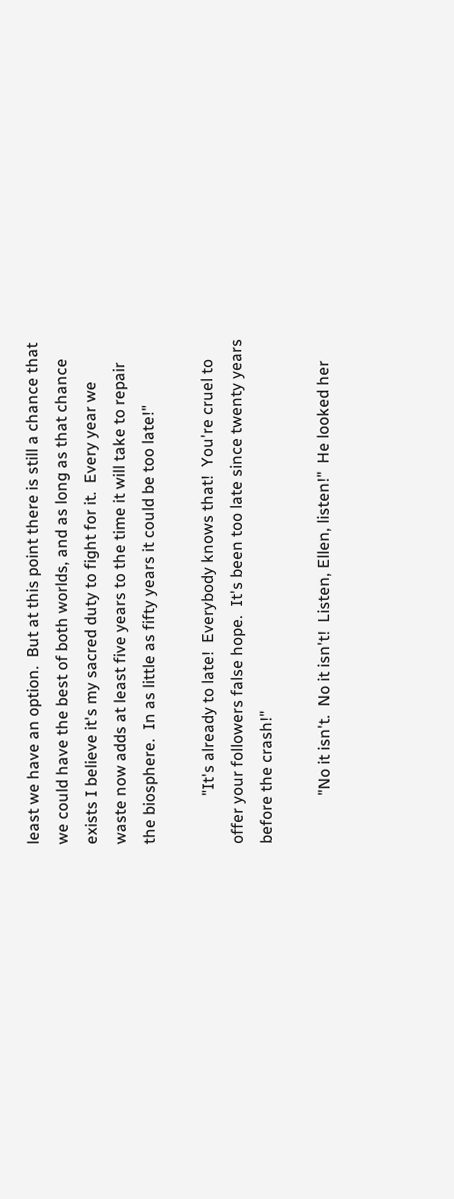least we have an option.  But at this point there is still a chance that we could have the best of both worlds, and as long as that chance exists I believe it's my sacred duty to fight for it.  Every year we waste now adds at least five years to the time it will take to repair the biosphere.  In as little as fifty years it could be too late!"

            "It's already to late!  Everybody knows that!  You're cruel to offer your followers false hope.  It's been too late since twenty years before the crash!"

            "No it isn't.  No it isn't!  Listen, Ellen, listen!"  He looked her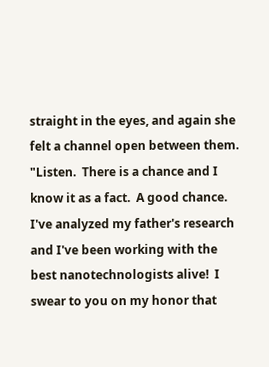straight in the eyes, and again she felt a channel open between them.  "Listen.  There is a chance and I know it as a fact.  A good chance.  I've analyzed my father's research and I've been working with the best nanotechnologists alive!  I swear to you on my honor that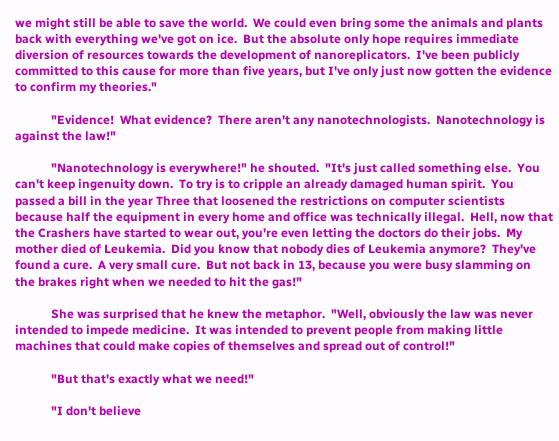we might still be able to save the world.  We could even bring some the animals and plants back with everything we've got on ice.  But the absolute only hope requires immediate diversion of resources towards the development of nanoreplicators.  I've been publicly committed to this cause for more than five years, but I've only just now gotten the evidence to confirm my theories."

            "Evidence!  What evidence?  There aren't any nanotechnologists.  Nanotechnology is against the law!"

            "Nanotechnology is everywhere!" he shouted.  "It's just called something else.  You can't keep ingenuity down.  To try is to cripple an already damaged human spirit.  You passed a bill in the year Three that loosened the restrictions on computer scientists because half the equipment in every home and office was technically illegal.  Hell, now that the Crashers have started to wear out, you're even letting the doctors do their jobs.  My mother died of Leukemia.  Did you know that nobody dies of Leukemia anymore?  They've found a cure.  A very small cure.  But not back in 13, because you were busy slamming on the brakes right when we needed to hit the gas!"

            She was surprised that he knew the metaphor.  "Well, obviously the law was never intended to impede medicine.  It was intended to prevent people from making little machines that could make copies of themselves and spread out of control!"

            "But that's exactly what we need!"

            "I don't believe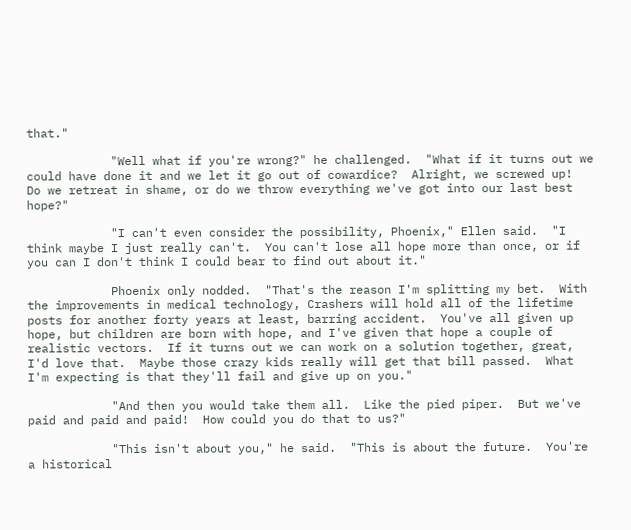that."

            "Well what if you're wrong?" he challenged.  "What if it turns out we could have done it and we let it go out of cowardice?  Alright, we screwed up!  Do we retreat in shame, or do we throw everything we've got into our last best hope?"

            "I can't even consider the possibility, Phoenix," Ellen said.  "I think maybe I just really can't.  You can't lose all hope more than once, or if you can I don't think I could bear to find out about it."

            Phoenix only nodded.  "That's the reason I'm splitting my bet.  With the improvements in medical technology, Crashers will hold all of the lifetime posts for another forty years at least, barring accident.  You've all given up hope, but children are born with hope, and I've given that hope a couple of realistic vectors.  If it turns out we can work on a solution together, great, I'd love that.  Maybe those crazy kids really will get that bill passed.  What I'm expecting is that they'll fail and give up on you."

            "And then you would take them all.  Like the pied piper.  But we've paid and paid and paid!  How could you do that to us?"

            "This isn't about you," he said.  "This is about the future.  You're a historical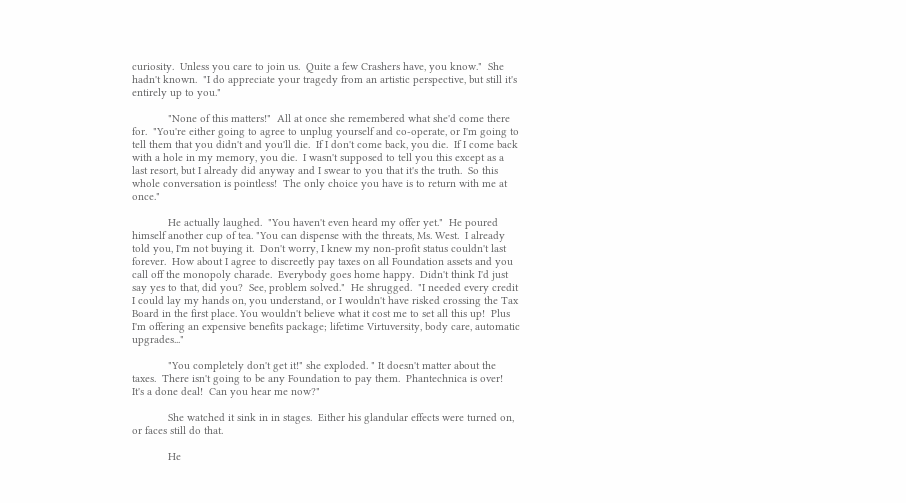curiosity.  Unless you care to join us.  Quite a few Crashers have, you know."  She hadn't known.  "I do appreciate your tragedy from an artistic perspective, but still it's entirely up to you."

            "None of this matters!"  All at once she remembered what she'd come there for.  "You're either going to agree to unplug yourself and co-operate, or I'm going to tell them that you didn't and you'll die.  If I don't come back, you die.  If I come back with a hole in my memory, you die.  I wasn't supposed to tell you this except as a last resort, but I already did anyway and I swear to you that it's the truth.  So this whole conversation is pointless!  The only choice you have is to return with me at once."

            He actually laughed.  "You haven't even heard my offer yet."  He poured himself another cup of tea. "You can dispense with the threats, Ms. West.  I already told you, I'm not buying it.  Don't worry, I knew my non-profit status couldn't last forever.  How about I agree to discreetly pay taxes on all Foundation assets and you call off the monopoly charade.  Everybody goes home happy.  Didn't think I'd just say yes to that, did you?  See, problem solved."  He shrugged.  "I needed every credit I could lay my hands on, you understand, or I wouldn't have risked crossing the Tax Board in the first place. You wouldn't believe what it cost me to set all this up!  Plus I'm offering an expensive benefits package; lifetime Virtuversity, body care, automatic upgrades..."

            "You completely don't get it!" she exploded. " It doesn't matter about the taxes.  There isn't going to be any Foundation to pay them.  Phantechnica is over!  It's a done deal!  Can you hear me now?"

            She watched it sink in in stages.  Either his glandular effects were turned on, or faces still do that.

            He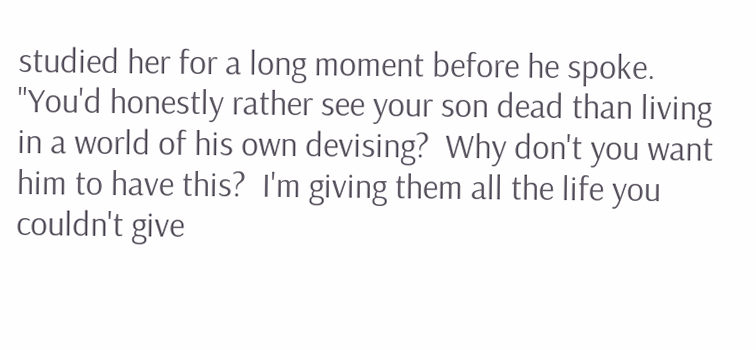studied her for a long moment before he spoke. "You'd honestly rather see your son dead than living in a world of his own devising?  Why don't you want him to have this?  I'm giving them all the life you couldn't give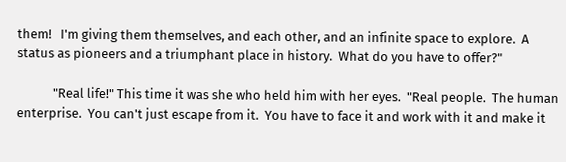them!   I'm giving them themselves, and each other, and an infinite space to explore.  A status as pioneers and a triumphant place in history.  What do you have to offer?"

            "Real life!" This time it was she who held him with her eyes.  "Real people.  The human enterprise.  You can't just escape from it.  You have to face it and work with it and make it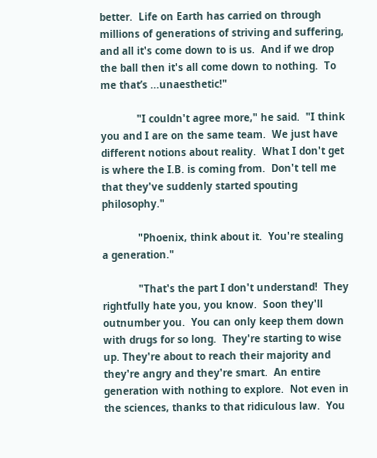better.  Life on Earth has carried on through millions of generations of striving and suffering, and all it's come down to is us.  And if we drop the ball then it's all come down to nothing.  To me that’s ...unaesthetic!"

            "I couldn't agree more," he said.  "I think you and I are on the same team.  We just have different notions about reality.  What I don't get is where the I.B. is coming from.  Don't tell me that they've suddenly started spouting philosophy."

            "Phoenix, think about it.  You're stealing a generation."

            "That's the part I don't understand!  They rightfully hate you, you know.  Soon they'll outnumber you.  You can only keep them down with drugs for so long.  They're starting to wise up. They're about to reach their majority and they're angry and they're smart.  An entire generation with nothing to explore.  Not even in the sciences, thanks to that ridiculous law.  You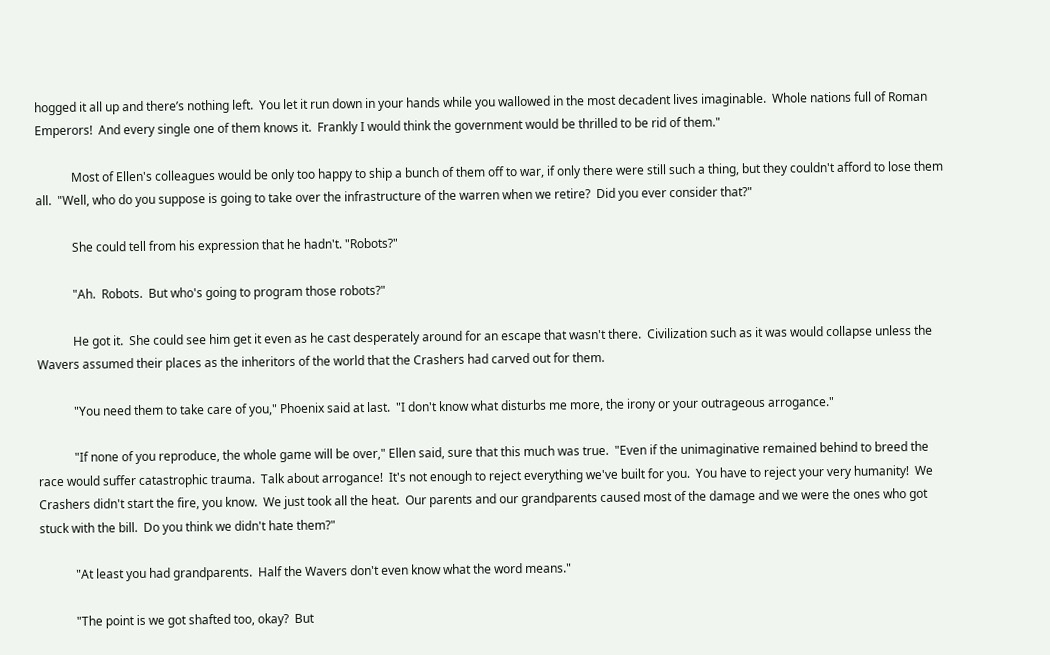hogged it all up and there’s nothing left.  You let it run down in your hands while you wallowed in the most decadent lives imaginable.  Whole nations full of Roman Emperors!  And every single one of them knows it.  Frankly I would think the government would be thrilled to be rid of them."

            Most of Ellen's colleagues would be only too happy to ship a bunch of them off to war, if only there were still such a thing, but they couldn't afford to lose them all.  "Well, who do you suppose is going to take over the infrastructure of the warren when we retire?  Did you ever consider that?"

            She could tell from his expression that he hadn't. "Robots?"

            "Ah.  Robots.  But who's going to program those robots?"

            He got it.  She could see him get it even as he cast desperately around for an escape that wasn't there.  Civilization such as it was would collapse unless the Wavers assumed their places as the inheritors of the world that the Crashers had carved out for them.

            "You need them to take care of you," Phoenix said at last.  "I don't know what disturbs me more, the irony or your outrageous arrogance."

            "If none of you reproduce, the whole game will be over," Ellen said, sure that this much was true.  "Even if the unimaginative remained behind to breed the race would suffer catastrophic trauma.  Talk about arrogance!  It's not enough to reject everything we've built for you.  You have to reject your very humanity!  We Crashers didn't start the fire, you know.  We just took all the heat.  Our parents and our grandparents caused most of the damage and we were the ones who got stuck with the bill.  Do you think we didn't hate them?"

            "At least you had grandparents.  Half the Wavers don't even know what the word means."

            "The point is we got shafted too, okay?  But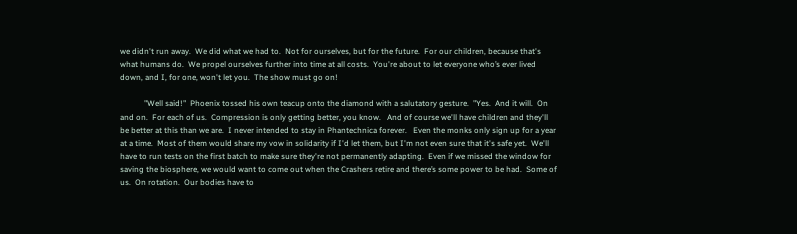we didn't run away.  We did what we had to.  Not for ourselves, but for the future.  For our children, because that's what humans do.  We propel ourselves further into time at all costs.  You're about to let everyone who’s ever lived down, and I, for one, won't let you.  The show must go on!

            "Well said!"  Phoenix tossed his own teacup onto the diamond with a salutatory gesture.  "Yes.  And it will.  On and on.  For each of us.  Compression is only getting better, you know.   And of course we'll have children and they'll be better at this than we are.  I never intended to stay in Phantechnica forever.   Even the monks only sign up for a year at a time.  Most of them would share my vow in solidarity if I'd let them, but I'm not even sure that it's safe yet.  We'll have to run tests on the first batch to make sure they're not permanently adapting.  Even if we missed the window for saving the biosphere, we would want to come out when the Crashers retire and there’s some power to be had.  Some of us.  On rotation.  Our bodies have to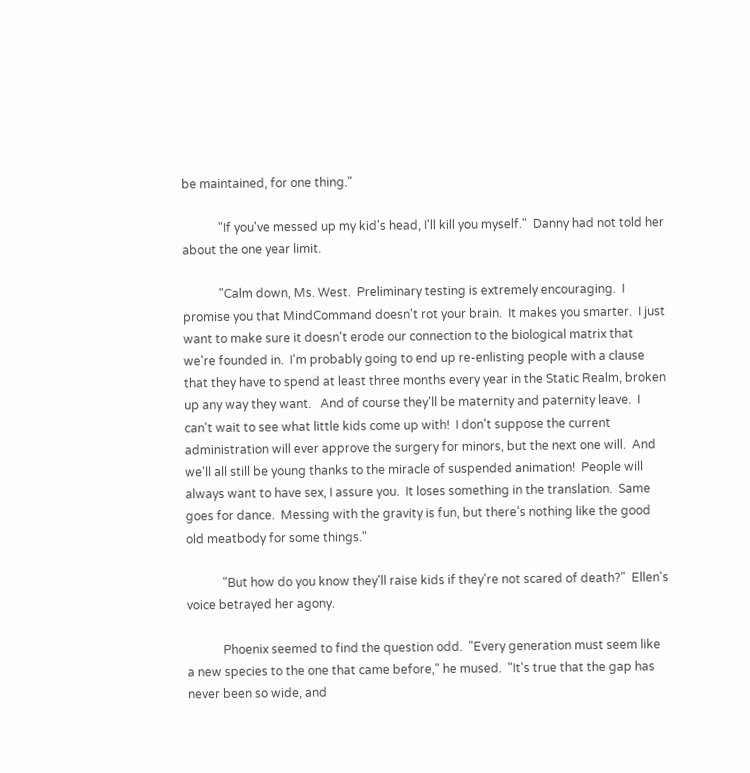be maintained, for one thing."

            "If you've messed up my kid's head, I'll kill you myself."  Danny had not told her about the one year limit.

            "Calm down, Ms. West.  Preliminary testing is extremely encouraging.  I promise you that MindCommand doesn't rot your brain.  It makes you smarter.  I just want to make sure it doesn't erode our connection to the biological matrix that we're founded in.  I'm probably going to end up re-enlisting people with a clause that they have to spend at least three months every year in the Static Realm, broken up any way they want.   And of course they'll be maternity and paternity leave.  I can't wait to see what little kids come up with!  I don't suppose the current administration will ever approve the surgery for minors, but the next one will.  And we'll all still be young thanks to the miracle of suspended animation!  People will always want to have sex, I assure you.  It loses something in the translation.  Same goes for dance.  Messing with the gravity is fun, but there’s nothing like the good old meatbody for some things."

            "But how do you know they'll raise kids if they're not scared of death?"  Ellen's voice betrayed her agony.

            Phoenix seemed to find the question odd.  "Every generation must seem like a new species to the one that came before," he mused.  "It's true that the gap has never been so wide, and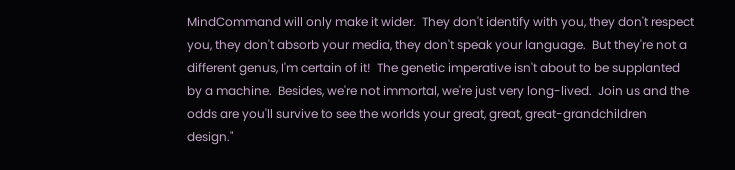MindCommand will only make it wider.  They don't identify with you, they don't respect you, they don't absorb your media, they don't speak your language.  But they're not a different genus, I'm certain of it!  The genetic imperative isn't about to be supplanted by a machine.  Besides, we're not immortal, we're just very long-lived.  Join us and the odds are you'll survive to see the worlds your great, great, great-grandchildren design."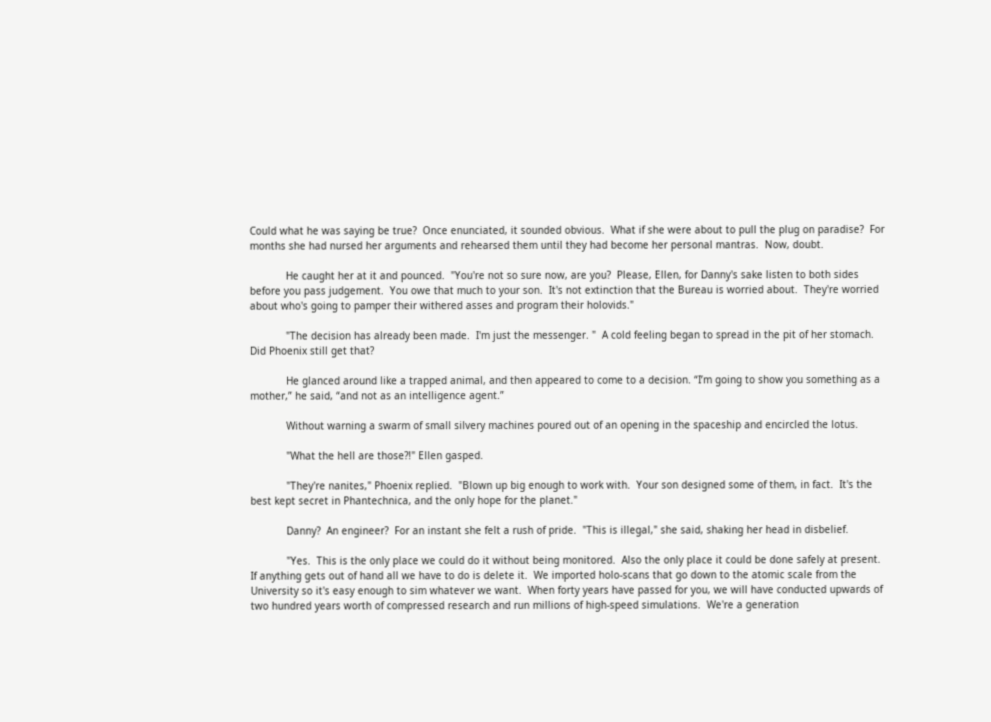Could what he was saying be true?  Once enunciated, it sounded obvious.  What if she were about to pull the plug on paradise?  For months she had nursed her arguments and rehearsed them until they had become her personal mantras.  Now, doubt.

            He caught her at it and pounced.  "You're not so sure now, are you?  Please, Ellen, for Danny's sake listen to both sides before you pass judgement.  You owe that much to your son.  It's not extinction that the Bureau is worried about.  They're worried about who's going to pamper their withered asses and program their holovids."

            "The decision has already been made.  I'm just the messenger. "  A cold feeling began to spread in the pit of her stomach.  Did Phoenix still get that?

            He glanced around like a trapped animal, and then appeared to come to a decision. “I’m going to show you something as a mother,” he said, “and not as an intelligence agent.”

            Without warning a swarm of small silvery machines poured out of an opening in the spaceship and encircled the lotus.

            "What the hell are those?!" Ellen gasped.

            "They're nanites," Phoenix replied.  "Blown up big enough to work with.  Your son designed some of them, in fact.  It's the best kept secret in Phantechnica, and the only hope for the planet."

            Danny?  An engineer?  For an instant she felt a rush of pride.  "This is illegal," she said, shaking her head in disbelief.

            "Yes.  This is the only place we could do it without being monitored.  Also the only place it could be done safely at present.  If anything gets out of hand all we have to do is delete it.  We imported holo-scans that go down to the atomic scale from the University so it's easy enough to sim whatever we want.  When forty years have passed for you, we will have conducted upwards of two hundred years worth of compressed research and run millions of high-speed simulations.  We're a generation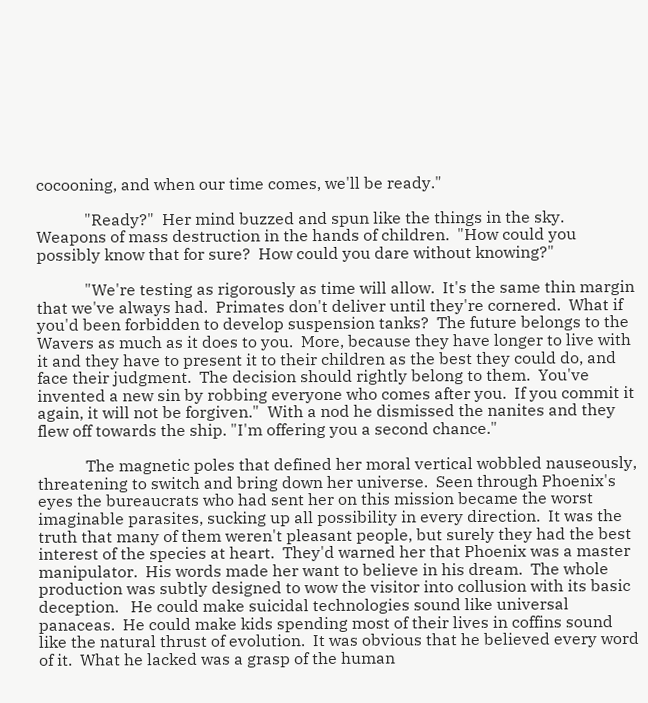cocooning, and when our time comes, we'll be ready."

            "Ready?"  Her mind buzzed and spun like the things in the sky.  Weapons of mass destruction in the hands of children.  "How could you possibly know that for sure?  How could you dare without knowing?"

            "We're testing as rigorously as time will allow.  It's the same thin margin that we've always had.  Primates don't deliver until they're cornered.  What if you'd been forbidden to develop suspension tanks?  The future belongs to the Wavers as much as it does to you.  More, because they have longer to live with it and they have to present it to their children as the best they could do, and face their judgment.  The decision should rightly belong to them.  You've invented a new sin by robbing everyone who comes after you.  If you commit it again, it will not be forgiven."  With a nod he dismissed the nanites and they flew off towards the ship. "I'm offering you a second chance."

            The magnetic poles that defined her moral vertical wobbled nauseously, threatening to switch and bring down her universe.  Seen through Phoenix's eyes the bureaucrats who had sent her on this mission became the worst imaginable parasites, sucking up all possibility in every direction.  It was the truth that many of them weren't pleasant people, but surely they had the best interest of the species at heart.  They'd warned her that Phoenix was a master manipulator.  His words made her want to believe in his dream.  The whole production was subtly designed to wow the visitor into collusion with its basic deception.   He could make suicidal technologies sound like universal panaceas.  He could make kids spending most of their lives in coffins sound like the natural thrust of evolution.  It was obvious that he believed every word of it.  What he lacked was a grasp of the human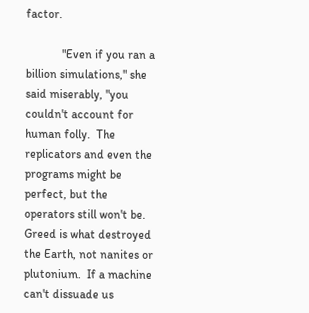factor.

            "Even if you ran a billion simulations," she said miserably, "you couldn't account for human folly.  The replicators and even the programs might be perfect, but the operators still won't be.  Greed is what destroyed the Earth, not nanites or plutonium.  If a machine can't dissuade us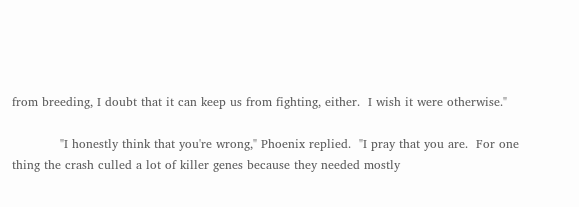from breeding, I doubt that it can keep us from fighting, either.  I wish it were otherwise."

            "I honestly think that you're wrong," Phoenix replied.  "I pray that you are.  For one thing the crash culled a lot of killer genes because they needed mostly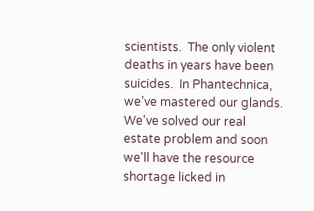scientists.  The only violent deaths in years have been suicides.  In Phantechnica, we’ve mastered our glands.  We've solved our real estate problem and soon we'll have the resource shortage licked in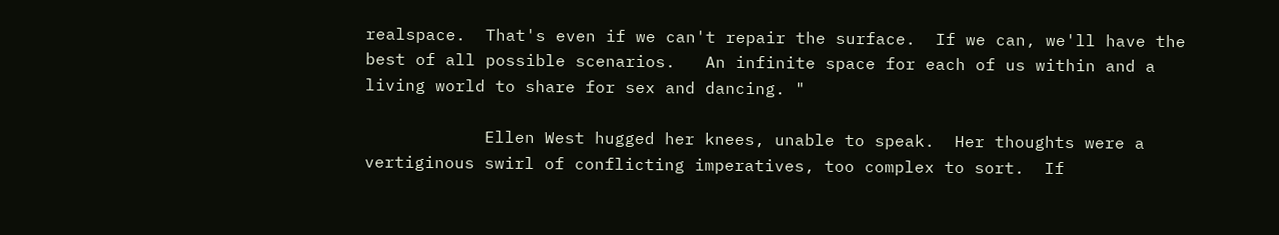realspace.  That's even if we can't repair the surface.  If we can, we'll have the best of all possible scenarios.   An infinite space for each of us within and a living world to share for sex and dancing. "

            Ellen West hugged her knees, unable to speak.  Her thoughts were a vertiginous swirl of conflicting imperatives, too complex to sort.  If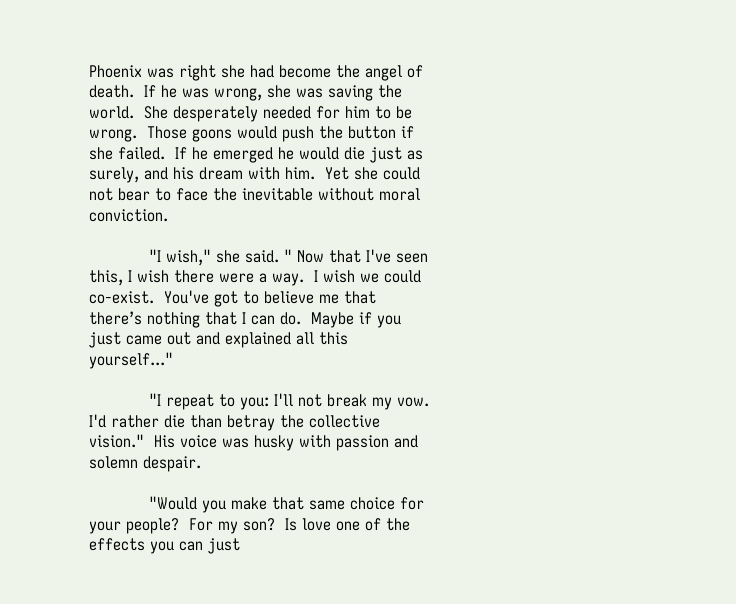Phoenix was right she had become the angel of death.  If he was wrong, she was saving the world.  She desperately needed for him to be wrong.  Those goons would push the button if she failed.  If he emerged he would die just as surely, and his dream with him.  Yet she could not bear to face the inevitable without moral conviction.

            "I wish," she said. " Now that I've seen this, I wish there were a way.  I wish we could co-exist.  You've got to believe me that there’s nothing that I can do.  Maybe if you just came out and explained all this yourself..."

            "I repeat to you: I'll not break my vow.  I'd rather die than betray the collective vision."  His voice was husky with passion and solemn despair.

            "Would you make that same choice for your people?  For my son?  Is love one of the effects you can just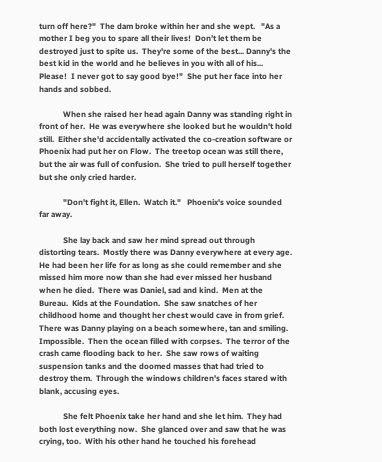turn off here?"  The dam broke within her and she wept.   "As a mother I beg you to spare all their lives!  Don’t let them be destroyed just to spite us.  They're some of the best... Danny's the best kid in the world and he believes in you with all of his... Please!  I never got to say good bye!"  She put her face into her hands and sobbed.

            When she raised her head again Danny was standing right in front of her.  He was everywhere she looked but he wouldn't hold still.  Either she'd accidentally activated the co-creation software or Phoenix had put her on Flow.  The treetop ocean was still there, but the air was full of confusion.  She tried to pull herself together but she only cried harder.

            "Don't fight it, Ellen.  Watch it."   Phoenix's voice sounded far away.

            She lay back and saw her mind spread out through distorting tears.  Mostly there was Danny everywhere at every age.  He had been her life for as long as she could remember and she missed him more now than she had ever missed her husband when he died.  There was Daniel, sad and kind.  Men at the Bureau.  Kids at the Foundation.  She saw snatches of her childhood home and thought her chest would cave in from grief.  There was Danny playing on a beach somewhere, tan and smiling.  Impossible.  Then the ocean filled with corpses.  The terror of the crash came flooding back to her.  She saw rows of waiting suspension tanks and the doomed masses that had tried to destroy them.  Through the windows children's faces stared with blank, accusing eyes.

            She felt Phoenix take her hand and she let him.  They had both lost everything now.  She glanced over and saw that he was crying, too.  With his other hand he touched his forehead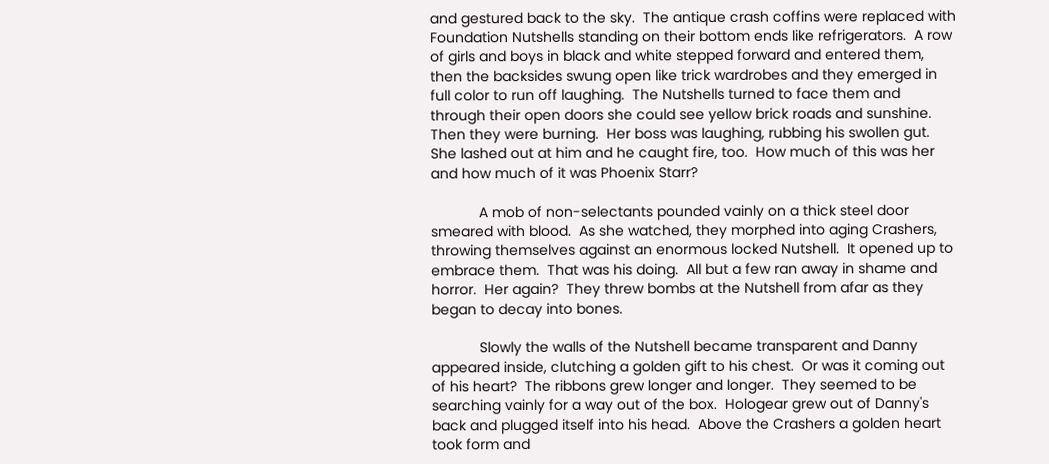and gestured back to the sky.  The antique crash coffins were replaced with Foundation Nutshells standing on their bottom ends like refrigerators.  A row of girls and boys in black and white stepped forward and entered them, then the backsides swung open like trick wardrobes and they emerged in full color to run off laughing.  The Nutshells turned to face them and through their open doors she could see yellow brick roads and sunshine.  Then they were burning.  Her boss was laughing, rubbing his swollen gut.  She lashed out at him and he caught fire, too.  How much of this was her and how much of it was Phoenix Starr?

            A mob of non-selectants pounded vainly on a thick steel door smeared with blood.  As she watched, they morphed into aging Crashers, throwing themselves against an enormous locked Nutshell.  It opened up to embrace them.  That was his doing.  All but a few ran away in shame and horror.  Her again?  They threw bombs at the Nutshell from afar as they began to decay into bones.

            Slowly the walls of the Nutshell became transparent and Danny appeared inside, clutching a golden gift to his chest.  Or was it coming out of his heart?  The ribbons grew longer and longer.  They seemed to be searching vainly for a way out of the box.  Hologear grew out of Danny's back and plugged itself into his head.  Above the Crashers a golden heart took form and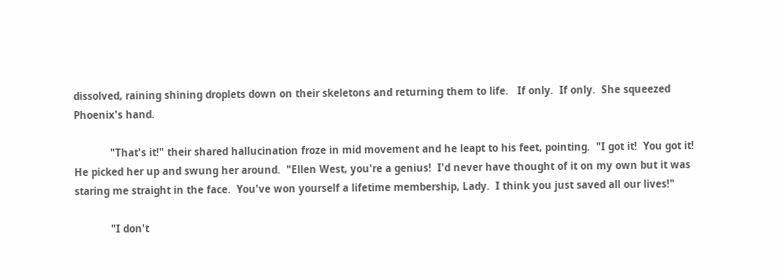dissolved, raining shining droplets down on their skeletons and returning them to life.   If only.  If only.  She squeezed Phoenix's hand.

            "That's it!" their shared hallucination froze in mid movement and he leapt to his feet, pointing.  "I got it!  You got it!  He picked her up and swung her around.  "Ellen West, you're a genius!  I'd never have thought of it on my own but it was staring me straight in the face.  You've won yourself a lifetime membership, Lady.  I think you just saved all our lives!"

            "I don't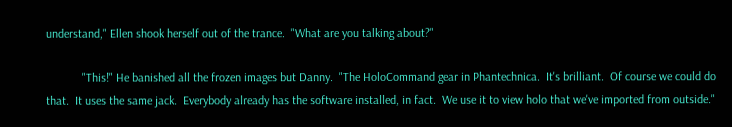understand," Ellen shook herself out of the trance.  "What are you talking about?"

            "This!" He banished all the frozen images but Danny.  "The HoloCommand gear in Phantechnica.  It's brilliant.  Of course we could do that.  It uses the same jack.  Everybody already has the software installed, in fact.  We use it to view holo that we've imported from outside."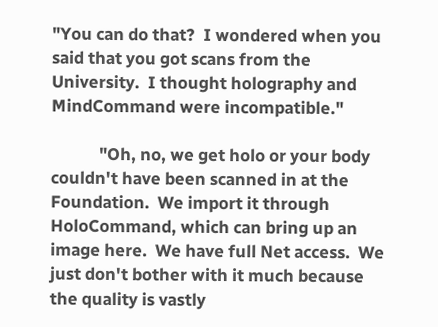"You can do that?  I wondered when you said that you got scans from the University.  I thought holography and MindCommand were incompatible."

            "Oh, no, we get holo or your body couldn't have been scanned in at the Foundation.  We import it through HoloCommand, which can bring up an image here.  We have full Net access.  We just don't bother with it much because the quality is vastly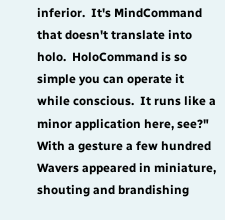inferior.  It's MindCommand that doesn't translate into holo.  HoloCommand is so simple you can operate it while conscious.  It runs like a minor application here, see?"  With a gesture a few hundred Wavers appeared in miniature, shouting and brandishing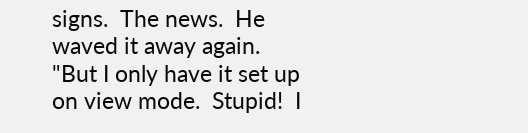signs.  The news.  He waved it away again.  "But I only have it set up on view mode.  Stupid!  I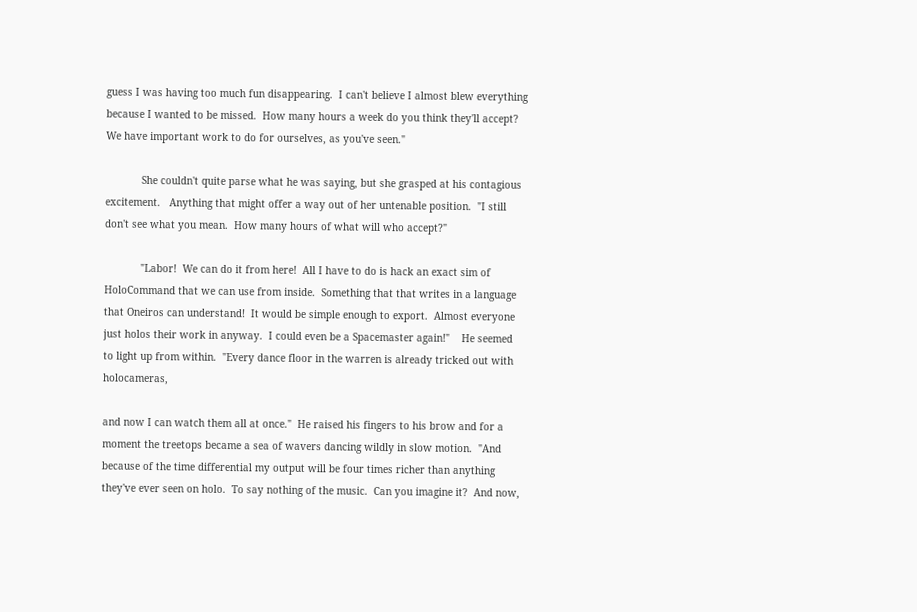guess I was having too much fun disappearing.  I can't believe I almost blew everything because I wanted to be missed.  How many hours a week do you think they'll accept?  We have important work to do for ourselves, as you've seen."

            She couldn't quite parse what he was saying, but she grasped at his contagious excitement.   Anything that might offer a way out of her untenable position.  "I still don't see what you mean.  How many hours of what will who accept?"

            "Labor!  We can do it from here!  All I have to do is hack an exact sim of HoloCommand that we can use from inside.  Something that that writes in a language that Oneiros can understand!  It would be simple enough to export.  Almost everyone just holos their work in anyway.  I could even be a Spacemaster again!"    He seemed to light up from within.  "Every dance floor in the warren is already tricked out with holocameras,

and now I can watch them all at once."  He raised his fingers to his brow and for a moment the treetops became a sea of wavers dancing wildly in slow motion.  "And because of the time differential my output will be four times richer than anything they've ever seen on holo.  To say nothing of the music.  Can you imagine it?  And now,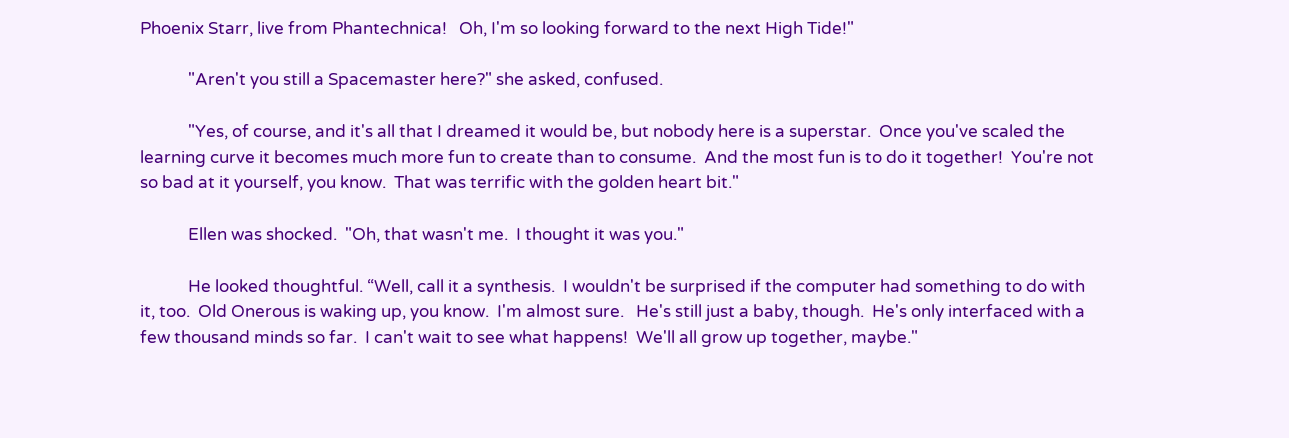Phoenix Starr, live from Phantechnica!   Oh, I'm so looking forward to the next High Tide!"

            "Aren't you still a Spacemaster here?" she asked, confused.

            "Yes, of course, and it's all that I dreamed it would be, but nobody here is a superstar.  Once you've scaled the learning curve it becomes much more fun to create than to consume.  And the most fun is to do it together!  You're not so bad at it yourself, you know.  That was terrific with the golden heart bit."

            Ellen was shocked.  "Oh, that wasn't me.  I thought it was you."

            He looked thoughtful. “Well, call it a synthesis.  I wouldn't be surprised if the computer had something to do with it, too.  Old Onerous is waking up, you know.  I'm almost sure.   He's still just a baby, though.  He's only interfaced with a few thousand minds so far.  I can't wait to see what happens!  We'll all grow up together, maybe."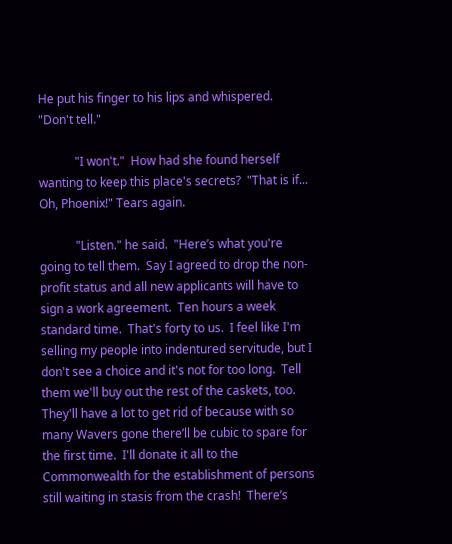He put his finger to his lips and whispered.  "Don't tell."

            "I won't."  How had she found herself wanting to keep this place's secrets?  "That is if... Oh, Phoenix!" Tears again.

            "Listen." he said.  "Here’s what you're going to tell them.  Say I agreed to drop the non-profit status and all new applicants will have to sign a work agreement.  Ten hours a week standard time.  That's forty to us.  I feel like I'm selling my people into indentured servitude, but I don't see a choice and it's not for too long.  Tell them we'll buy out the rest of the caskets, too.  They'll have a lot to get rid of because with so many Wavers gone there’ll be cubic to spare for the first time.  I'll donate it all to the Commonwealth for the establishment of persons still waiting in stasis from the crash!  There’s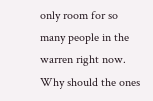only room for so many people in the warren right now.  Why should the ones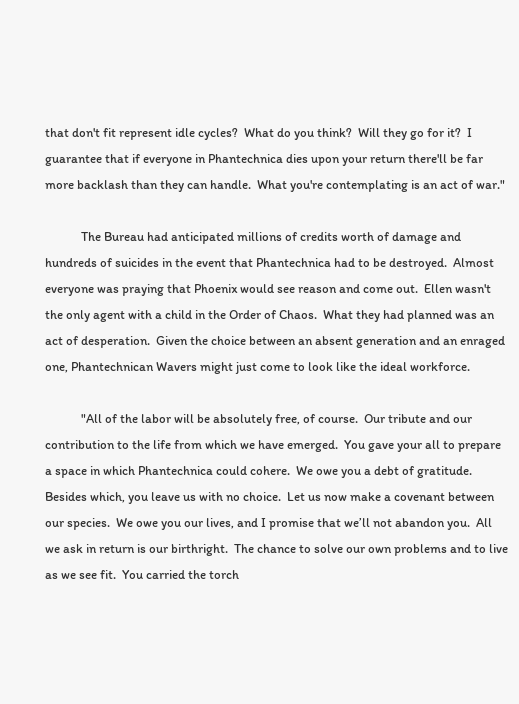that don't fit represent idle cycles?  What do you think?  Will they go for it?  I guarantee that if everyone in Phantechnica dies upon your return there'll be far more backlash than they can handle.  What you're contemplating is an act of war."

            The Bureau had anticipated millions of credits worth of damage and hundreds of suicides in the event that Phantechnica had to be destroyed.  Almost everyone was praying that Phoenix would see reason and come out.  Ellen wasn't the only agent with a child in the Order of Chaos.  What they had planned was an act of desperation.  Given the choice between an absent generation and an enraged one, Phantechnican Wavers might just come to look like the ideal workforce.

            "All of the labor will be absolutely free, of course.  Our tribute and our contribution to the life from which we have emerged.  You gave your all to prepare a space in which Phantechnica could cohere.  We owe you a debt of gratitude.  Besides which, you leave us with no choice.  Let us now make a covenant between our species.  We owe you our lives, and I promise that we’ll not abandon you.  All we ask in return is our birthright.  The chance to solve our own problems and to live as we see fit.  You carried the torch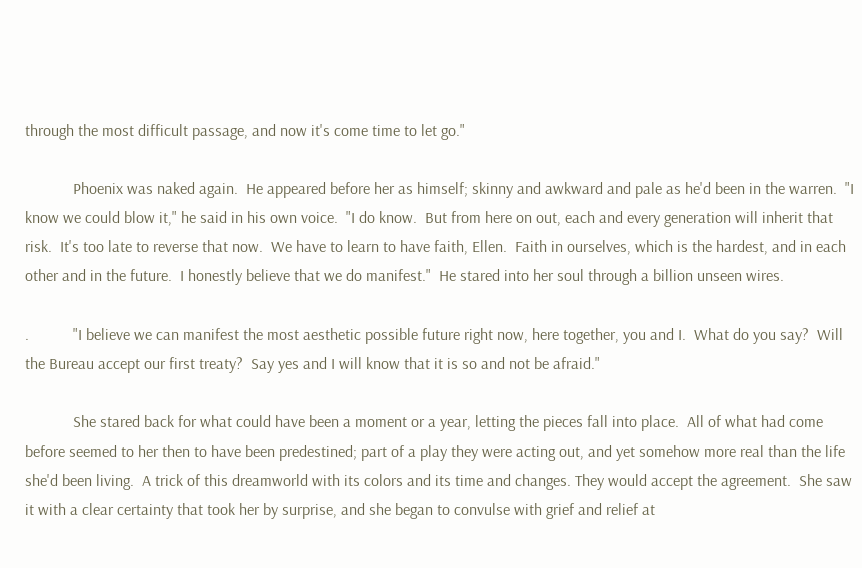through the most difficult passage, and now it's come time to let go."

            Phoenix was naked again.  He appeared before her as himself; skinny and awkward and pale as he'd been in the warren.  "I know we could blow it," he said in his own voice.  "I do know.  But from here on out, each and every generation will inherit that risk.  It's too late to reverse that now.  We have to learn to have faith, Ellen.  Faith in ourselves, which is the hardest, and in each other and in the future.  I honestly believe that we do manifest."  He stared into her soul through a billion unseen wires.

.           "I believe we can manifest the most aesthetic possible future right now, here together, you and I.  What do you say?  Will the Bureau accept our first treaty?  Say yes and I will know that it is so and not be afraid."

            She stared back for what could have been a moment or a year, letting the pieces fall into place.  All of what had come before seemed to her then to have been predestined; part of a play they were acting out, and yet somehow more real than the life she'd been living.  A trick of this dreamworld with its colors and its time and changes. They would accept the agreement.  She saw it with a clear certainty that took her by surprise, and she began to convulse with grief and relief at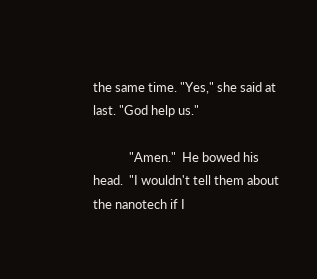the same time. "Yes," she said at last. "God help us."

            "Amen."  He bowed his head.  "I wouldn't tell them about the nanotech if I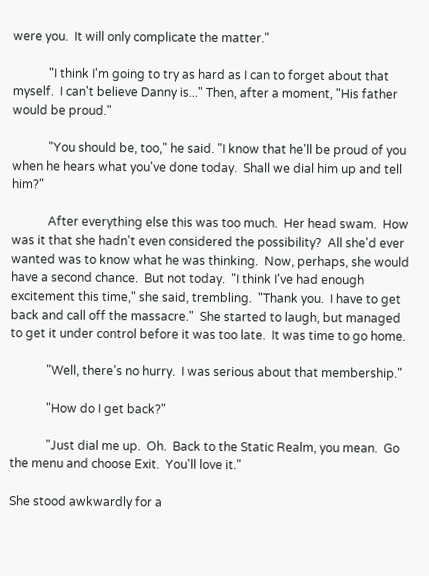were you.  It will only complicate the matter."

            "I think I'm going to try as hard as I can to forget about that myself.  I can't believe Danny is..." Then, after a moment, "His father would be proud."

            "You should be, too," he said. "I know that he'll be proud of you when he hears what you've done today.  Shall we dial him up and tell him?"

            After everything else this was too much.  Her head swam.  How was it that she hadn't even considered the possibility?  All she'd ever wanted was to know what he was thinking.  Now, perhaps, she would have a second chance.  But not today.  "I think I've had enough excitement this time," she said, trembling.  "Thank you.  I have to get back and call off the massacre."  She started to laugh, but managed to get it under control before it was too late.  It was time to go home.

            "Well, there’s no hurry.  I was serious about that membership."

            "How do I get back?"

            "Just dial me up.  Oh.  Back to the Static Realm, you mean.  Go the menu and choose Exit.  You'll love it."

She stood awkwardly for a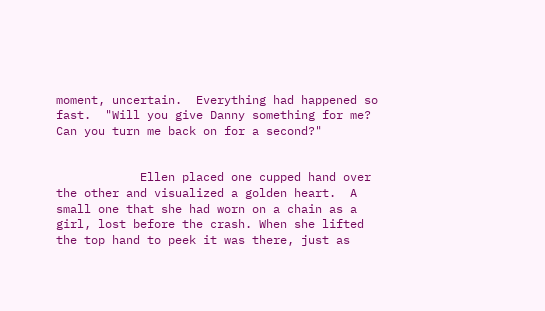moment, uncertain.  Everything had happened so fast.  "Will you give Danny something for me?  Can you turn me back on for a second?"


            Ellen placed one cupped hand over the other and visualized a golden heart.  A small one that she had worn on a chain as a girl, lost before the crash. When she lifted the top hand to peek it was there, just as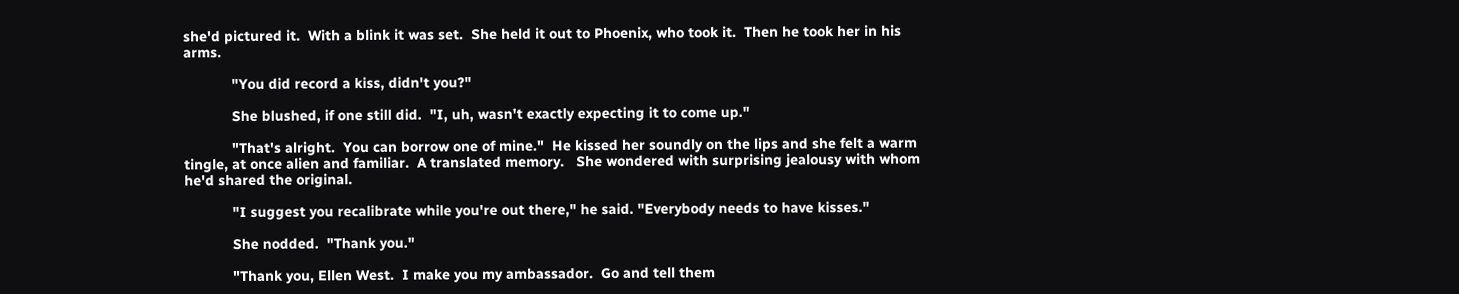she'd pictured it.  With a blink it was set.  She held it out to Phoenix, who took it.  Then he took her in his arms.

            "You did record a kiss, didn't you?"

            She blushed, if one still did.  "I, uh, wasn't exactly expecting it to come up."

            "That's alright.  You can borrow one of mine."  He kissed her soundly on the lips and she felt a warm tingle, at once alien and familiar.  A translated memory.   She wondered with surprising jealousy with whom he'd shared the original.

            "I suggest you recalibrate while you're out there," he said. "Everybody needs to have kisses."

            She nodded.  "Thank you."

            "Thank you, Ellen West.  I make you my ambassador.  Go and tell them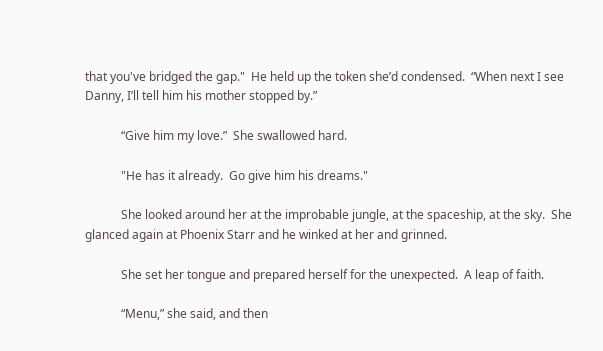that you've bridged the gap."  He held up the token she’d condensed.  “When next I see Danny, I’ll tell him his mother stopped by.”

            “Give him my love.”  She swallowed hard.

            "He has it already.  Go give him his dreams."

            She looked around her at the improbable jungle, at the spaceship, at the sky.  She glanced again at Phoenix Starr and he winked at her and grinned.

            She set her tongue and prepared herself for the unexpected.  A leap of faith.

            “Menu,” she said, and then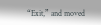“Exit,” and moved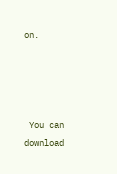on.




 You can download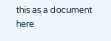this as a document here